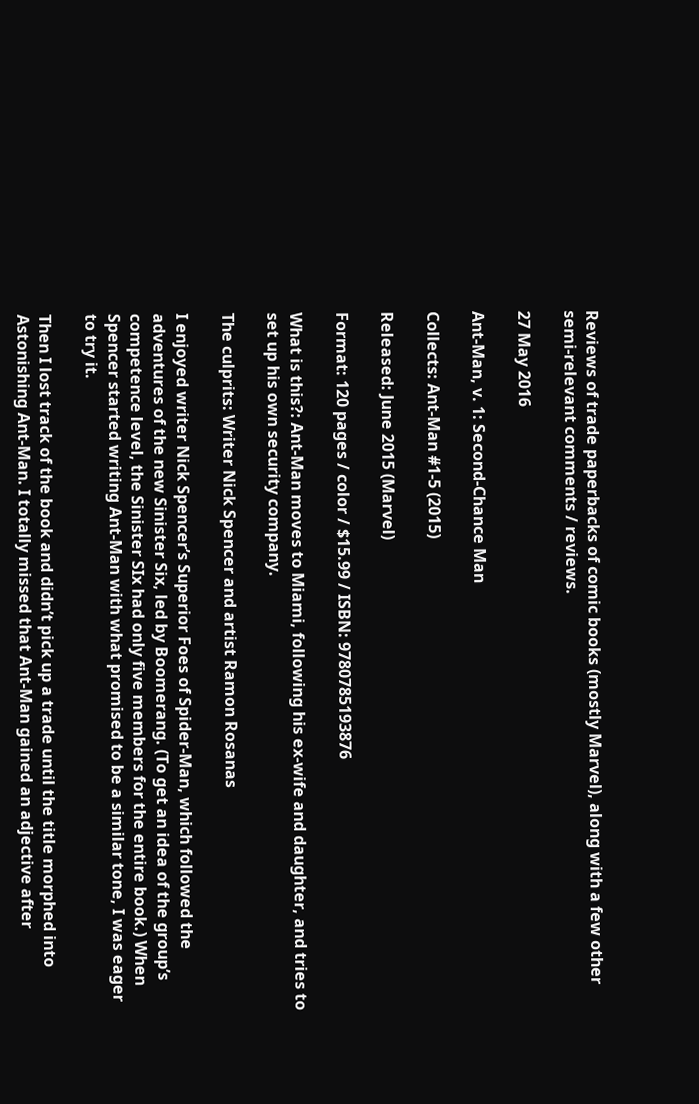Reviews of trade paperbacks of comic books (mostly Marvel), along with a few other semi-relevant comments / reviews.

27 May 2016

Ant-Man, v. 1: Second-Chance Man

Collects: Ant-Man #1-5 (2015)

Released: June 2015 (Marvel)

Format: 120 pages / color / $15.99 / ISBN: 9780785193876

What is this?: Ant-Man moves to Miami, following his ex-wife and daughter, and tries to set up his own security company.

The culprits: Writer Nick Spencer and artist Ramon Rosanas

I enjoyed writer Nick Spencer’s Superior Foes of Spider-Man, which followed the adventures of the new Sinister Six, led by Boomerang. (To get an idea of the group’s competence level, the Sinister SIx had only five members for the entire book.) When Spencer started writing Ant-Man with what promised to be a similar tone, I was eager to try it.

Then I lost track of the book and didn’t pick up a trade until the title morphed into Astonishing Ant-Man. I totally missed that Ant-Man gained an adjective after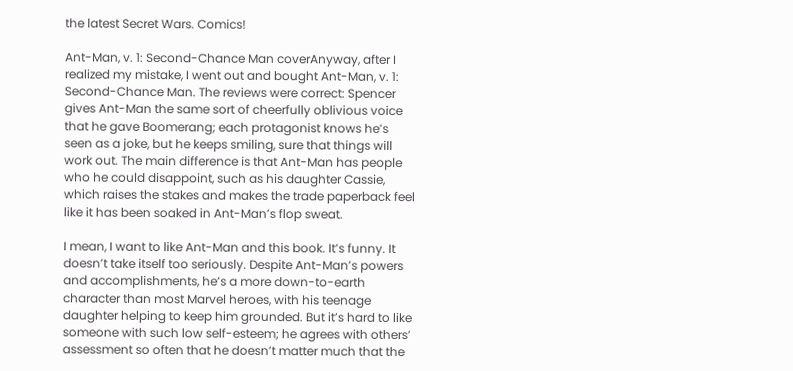the latest Secret Wars. Comics!

Ant-Man, v. 1: Second-Chance Man coverAnyway, after I realized my mistake, I went out and bought Ant-Man, v. 1: Second-Chance Man. The reviews were correct: Spencer gives Ant-Man the same sort of cheerfully oblivious voice that he gave Boomerang; each protagonist knows he’s seen as a joke, but he keeps smiling, sure that things will work out. The main difference is that Ant-Man has people who he could disappoint, such as his daughter Cassie, which raises the stakes and makes the trade paperback feel like it has been soaked in Ant-Man’s flop sweat.

I mean, I want to like Ant-Man and this book. It’s funny. It doesn’t take itself too seriously. Despite Ant-Man’s powers and accomplishments, he’s a more down-to-earth character than most Marvel heroes, with his teenage daughter helping to keep him grounded. But it’s hard to like someone with such low self-esteem; he agrees with others’ assessment so often that he doesn’t matter much that the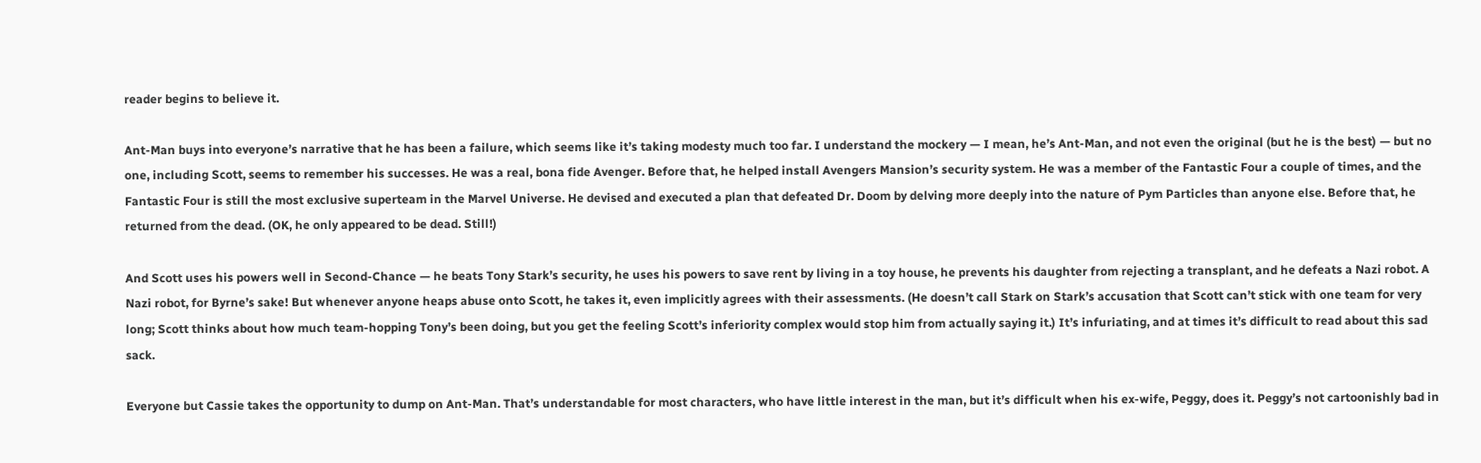reader begins to believe it.

Ant-Man buys into everyone’s narrative that he has been a failure, which seems like it’s taking modesty much too far. I understand the mockery — I mean, he’s Ant-Man, and not even the original (but he is the best) — but no one, including Scott, seems to remember his successes. He was a real, bona fide Avenger. Before that, he helped install Avengers Mansion’s security system. He was a member of the Fantastic Four a couple of times, and the Fantastic Four is still the most exclusive superteam in the Marvel Universe. He devised and executed a plan that defeated Dr. Doom by delving more deeply into the nature of Pym Particles than anyone else. Before that, he returned from the dead. (OK, he only appeared to be dead. Still!)

And Scott uses his powers well in Second-Chance — he beats Tony Stark’s security, he uses his powers to save rent by living in a toy house, he prevents his daughter from rejecting a transplant, and he defeats a Nazi robot. A Nazi robot, for Byrne’s sake! But whenever anyone heaps abuse onto Scott, he takes it, even implicitly agrees with their assessments. (He doesn’t call Stark on Stark’s accusation that Scott can’t stick with one team for very long; Scott thinks about how much team-hopping Tony’s been doing, but you get the feeling Scott’s inferiority complex would stop him from actually saying it.) It’s infuriating, and at times it’s difficult to read about this sad sack.

Everyone but Cassie takes the opportunity to dump on Ant-Man. That’s understandable for most characters, who have little interest in the man, but it’s difficult when his ex-wife, Peggy, does it. Peggy’s not cartoonishly bad in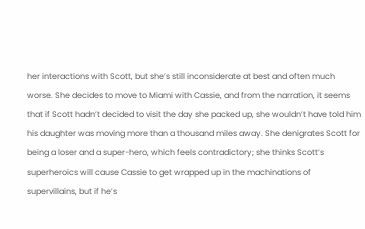her interactions with Scott, but she’s still inconsiderate at best and often much worse. She decides to move to Miami with Cassie, and from the narration, it seems that if Scott hadn’t decided to visit the day she packed up, she wouldn’t have told him his daughter was moving more than a thousand miles away. She denigrates Scott for being a loser and a super-hero, which feels contradictory; she thinks Scott’s superheroics will cause Cassie to get wrapped up in the machinations of supervillains, but if he’s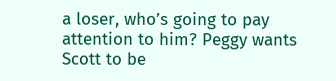a loser, who’s going to pay attention to him? Peggy wants Scott to be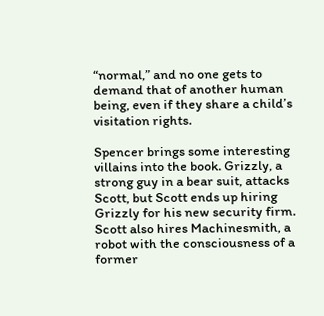“normal,” and no one gets to demand that of another human being, even if they share a child’s visitation rights.

Spencer brings some interesting villains into the book. Grizzly, a strong guy in a bear suit, attacks Scott, but Scott ends up hiring Grizzly for his new security firm. Scott also hires Machinesmith, a robot with the consciousness of a former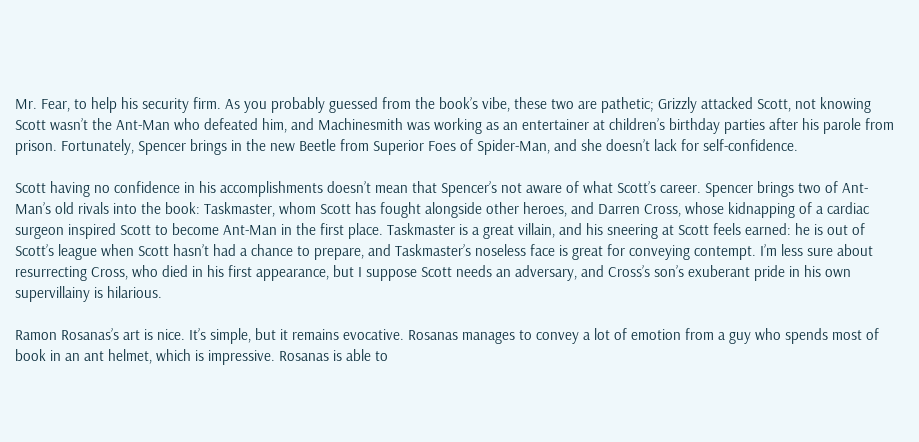Mr. Fear, to help his security firm. As you probably guessed from the book’s vibe, these two are pathetic; Grizzly attacked Scott, not knowing Scott wasn’t the Ant-Man who defeated him, and Machinesmith was working as an entertainer at children’s birthday parties after his parole from prison. Fortunately, Spencer brings in the new Beetle from Superior Foes of Spider-Man, and she doesn’t lack for self-confidence.

Scott having no confidence in his accomplishments doesn’t mean that Spencer’s not aware of what Scott’s career. Spencer brings two of Ant-Man’s old rivals into the book: Taskmaster, whom Scott has fought alongside other heroes, and Darren Cross, whose kidnapping of a cardiac surgeon inspired Scott to become Ant-Man in the first place. Taskmaster is a great villain, and his sneering at Scott feels earned: he is out of Scott’s league when Scott hasn’t had a chance to prepare, and Taskmaster’s noseless face is great for conveying contempt. I’m less sure about resurrecting Cross, who died in his first appearance, but I suppose Scott needs an adversary, and Cross’s son’s exuberant pride in his own supervillainy is hilarious.

Ramon Rosanas’s art is nice. It’s simple, but it remains evocative. Rosanas manages to convey a lot of emotion from a guy who spends most of book in an ant helmet, which is impressive. Rosanas is able to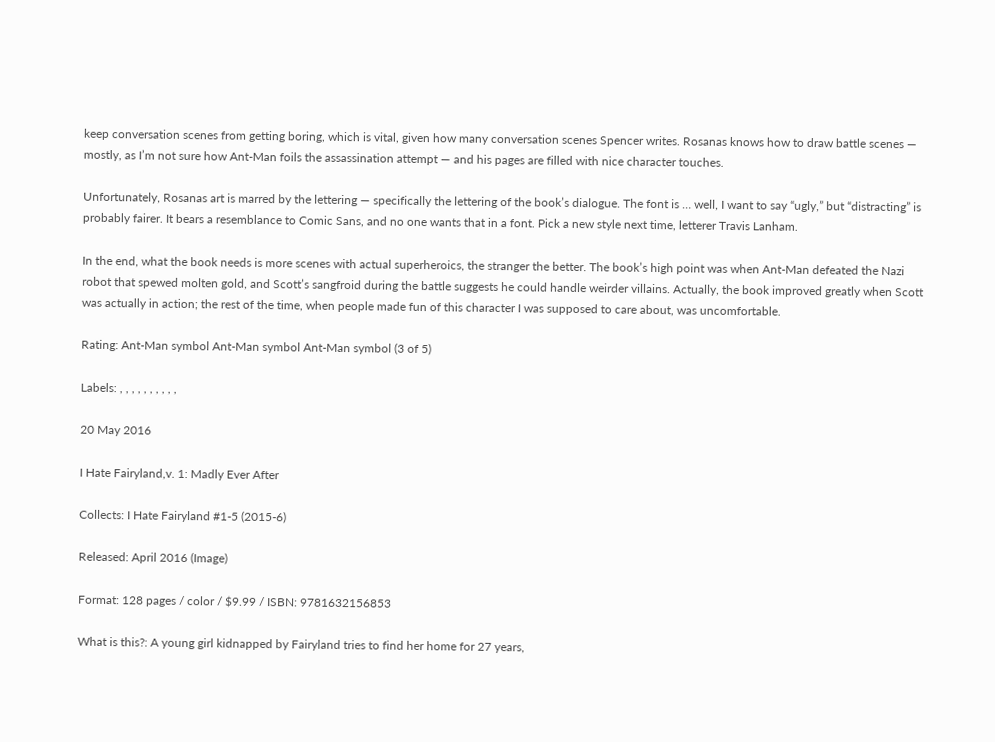keep conversation scenes from getting boring, which is vital, given how many conversation scenes Spencer writes. Rosanas knows how to draw battle scenes — mostly, as I’m not sure how Ant-Man foils the assassination attempt — and his pages are filled with nice character touches.

Unfortunately, Rosanas art is marred by the lettering — specifically the lettering of the book’s dialogue. The font is … well, I want to say “ugly,” but “distracting” is probably fairer. It bears a resemblance to Comic Sans, and no one wants that in a font. Pick a new style next time, letterer Travis Lanham.

In the end, what the book needs is more scenes with actual superheroics, the stranger the better. The book’s high point was when Ant-Man defeated the Nazi robot that spewed molten gold, and Scott’s sangfroid during the battle suggests he could handle weirder villains. Actually, the book improved greatly when Scott was actually in action; the rest of the time, when people made fun of this character I was supposed to care about, was uncomfortable.

Rating: Ant-Man symbol Ant-Man symbol Ant-Man symbol (3 of 5)

Labels: , , , , , , , , , ,

20 May 2016

I Hate Fairyland,v. 1: Madly Ever After

Collects: I Hate Fairyland #1-5 (2015-6)

Released: April 2016 (Image)

Format: 128 pages / color / $9.99 / ISBN: 9781632156853

What is this?: A young girl kidnapped by Fairyland tries to find her home for 27 years,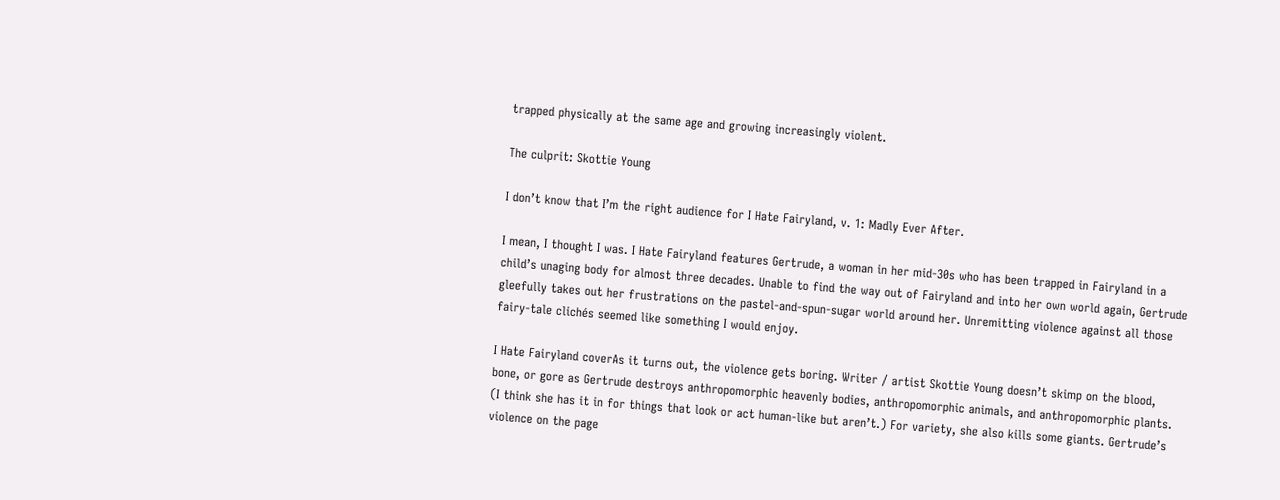trapped physically at the same age and growing increasingly violent.

The culprit: Skottie Young

I don’t know that I’m the right audience for I Hate Fairyland, v. 1: Madly Ever After.

I mean, I thought I was. I Hate Fairyland features Gertrude, a woman in her mid-30s who has been trapped in Fairyland in a child’s unaging body for almost three decades. Unable to find the way out of Fairyland and into her own world again, Gertrude gleefully takes out her frustrations on the pastel-and-spun-sugar world around her. Unremitting violence against all those fairy-tale clichés seemed like something I would enjoy.

I Hate Fairyland coverAs it turns out, the violence gets boring. Writer / artist Skottie Young doesn’t skimp on the blood, bone, or gore as Gertrude destroys anthropomorphic heavenly bodies, anthropomorphic animals, and anthropomorphic plants. (I think she has it in for things that look or act human-like but aren’t.) For variety, she also kills some giants. Gertrude’s violence on the page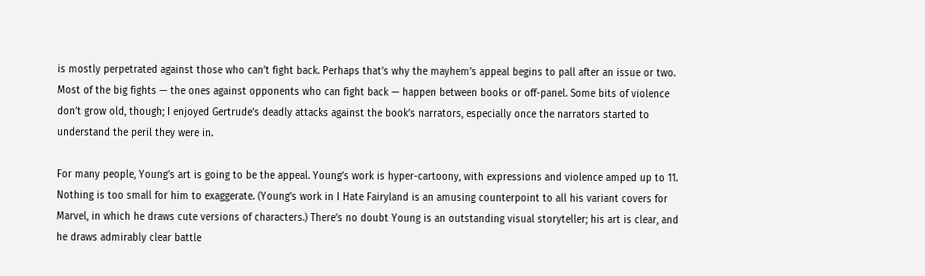is mostly perpetrated against those who can’t fight back. Perhaps that’s why the mayhem’s appeal begins to pall after an issue or two. Most of the big fights — the ones against opponents who can fight back — happen between books or off-panel. Some bits of violence don’t grow old, though; I enjoyed Gertrude’s deadly attacks against the book’s narrators, especially once the narrators started to understand the peril they were in.

For many people, Young’s art is going to be the appeal. Young’s work is hyper-cartoony, with expressions and violence amped up to 11. Nothing is too small for him to exaggerate. (Young’s work in I Hate Fairyland is an amusing counterpoint to all his variant covers for Marvel, in which he draws cute versions of characters.) There’s no doubt Young is an outstanding visual storyteller; his art is clear, and he draws admirably clear battle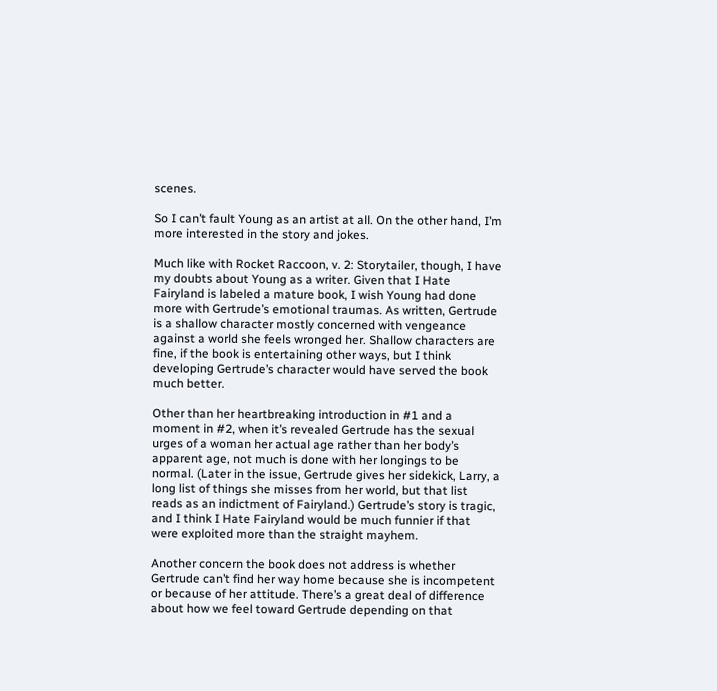scenes.

So I can’t fault Young as an artist at all. On the other hand, I’m more interested in the story and jokes.

Much like with Rocket Raccoon, v. 2: Storytailer, though, I have my doubts about Young as a writer. Given that I Hate Fairyland is labeled a mature book, I wish Young had done more with Gertrude’s emotional traumas. As written, Gertrude is a shallow character mostly concerned with vengeance against a world she feels wronged her. Shallow characters are fine, if the book is entertaining other ways, but I think developing Gertrude’s character would have served the book much better.

Other than her heartbreaking introduction in #1 and a moment in #2, when it’s revealed Gertrude has the sexual urges of a woman her actual age rather than her body’s apparent age, not much is done with her longings to be normal. (Later in the issue, Gertrude gives her sidekick, Larry, a long list of things she misses from her world, but that list reads as an indictment of Fairyland.) Gertrude’s story is tragic, and I think I Hate Fairyland would be much funnier if that were exploited more than the straight mayhem.

Another concern the book does not address is whether Gertrude can’t find her way home because she is incompetent or because of her attitude. There’s a great deal of difference about how we feel toward Gertrude depending on that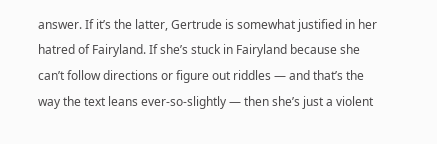answer. If it’s the latter, Gertrude is somewhat justified in her hatred of Fairyland. If she’s stuck in Fairyland because she can’t follow directions or figure out riddles — and that’s the way the text leans ever-so-slightly — then she’s just a violent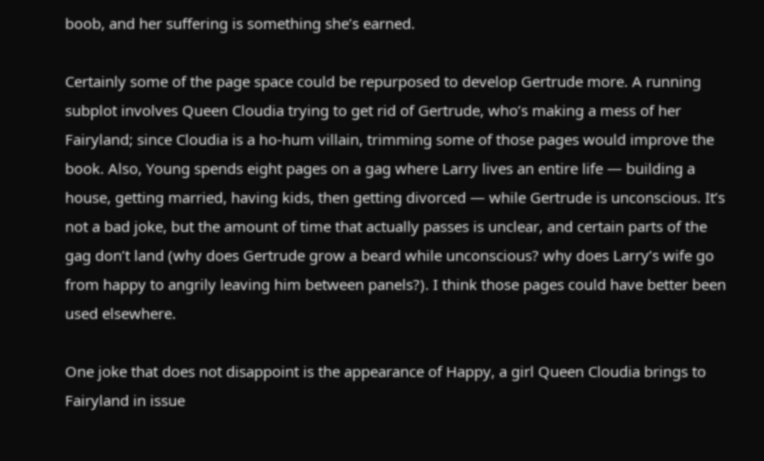boob, and her suffering is something she’s earned.

Certainly some of the page space could be repurposed to develop Gertrude more. A running subplot involves Queen Cloudia trying to get rid of Gertrude, who’s making a mess of her Fairyland; since Cloudia is a ho-hum villain, trimming some of those pages would improve the book. Also, Young spends eight pages on a gag where Larry lives an entire life — building a house, getting married, having kids, then getting divorced — while Gertrude is unconscious. It’s not a bad joke, but the amount of time that actually passes is unclear, and certain parts of the gag don’t land (why does Gertrude grow a beard while unconscious? why does Larry’s wife go from happy to angrily leaving him between panels?). I think those pages could have better been used elsewhere.

One joke that does not disappoint is the appearance of Happy, a girl Queen Cloudia brings to Fairyland in issue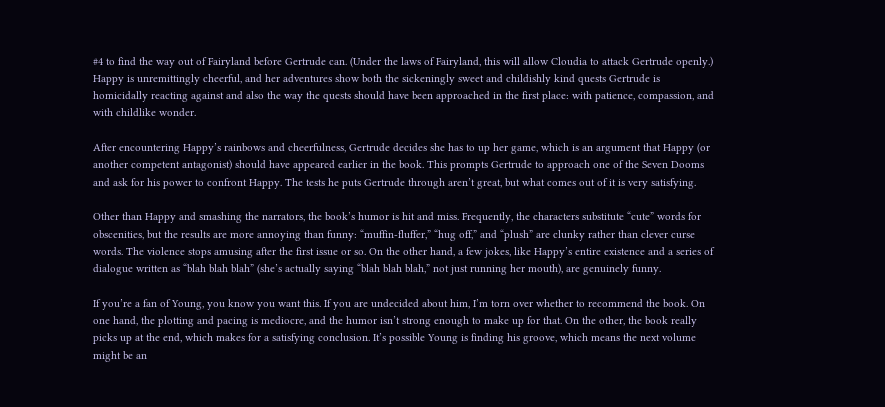#4 to find the way out of Fairyland before Gertrude can. (Under the laws of Fairyland, this will allow Cloudia to attack Gertrude openly.) Happy is unremittingly cheerful, and her adventures show both the sickeningly sweet and childishly kind quests Gertrude is homicidally reacting against and also the way the quests should have been approached in the first place: with patience, compassion, and with childlike wonder.

After encountering Happy’s rainbows and cheerfulness, Gertrude decides she has to up her game, which is an argument that Happy (or another competent antagonist) should have appeared earlier in the book. This prompts Gertrude to approach one of the Seven Dooms and ask for his power to confront Happy. The tests he puts Gertrude through aren’t great, but what comes out of it is very satisfying.

Other than Happy and smashing the narrators, the book’s humor is hit and miss. Frequently, the characters substitute “cute” words for obscenities, but the results are more annoying than funny: “muffin-fluffer,” “hug off,” and “plush” are clunky rather than clever curse words. The violence stops amusing after the first issue or so. On the other hand, a few jokes, like Happy’s entire existence and a series of dialogue written as “blah blah blah” (she’s actually saying “blah blah blah,” not just running her mouth), are genuinely funny.

If you’re a fan of Young, you know you want this. If you are undecided about him, I’m torn over whether to recommend the book. On one hand, the plotting and pacing is mediocre, and the humor isn’t strong enough to make up for that. On the other, the book really picks up at the end, which makes for a satisfying conclusion. It’s possible Young is finding his groove, which means the next volume might be an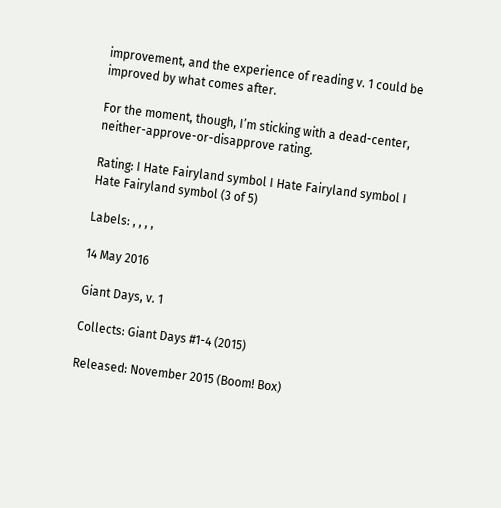improvement, and the experience of reading v. 1 could be improved by what comes after.

For the moment, though, I’m sticking with a dead-center, neither-approve-or-disapprove rating.

Rating: I Hate Fairyland symbol I Hate Fairyland symbol I Hate Fairyland symbol (3 of 5)

Labels: , , , ,

14 May 2016

Giant Days, v. 1

Collects: Giant Days #1-4 (2015)

Released: November 2015 (Boom! Box)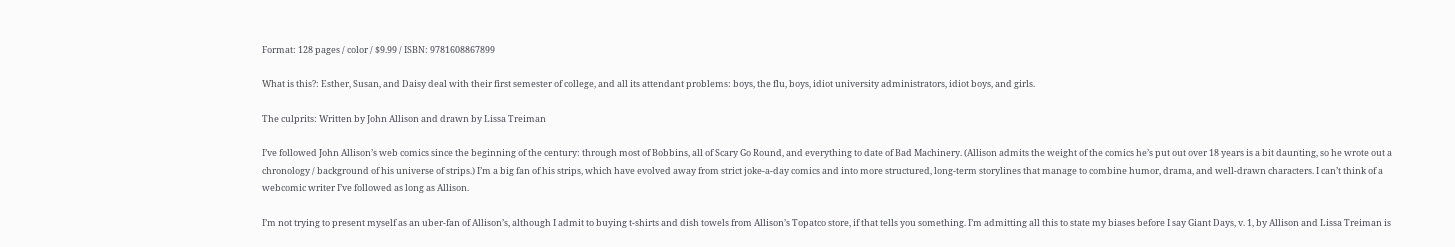Format: 128 pages / color / $9.99 / ISBN: 9781608867899

What is this?: Esther, Susan, and Daisy deal with their first semester of college, and all its attendant problems: boys, the flu, boys, idiot university administrators, idiot boys, and girls.

The culprits: Written by John Allison and drawn by Lissa Treiman

I’ve followed John Allison’s web comics since the beginning of the century: through most of Bobbins, all of Scary Go Round, and everything to date of Bad Machinery. (Allison admits the weight of the comics he’s put out over 18 years is a bit daunting, so he wrote out a chronology / background of his universe of strips.) I’m a big fan of his strips, which have evolved away from strict joke-a-day comics and into more structured, long-term storylines that manage to combine humor, drama, and well-drawn characters. I can’t think of a webcomic writer I’ve followed as long as Allison.

I’m not trying to present myself as an uber-fan of Allison’s, although I admit to buying t-shirts and dish towels from Allison’s Topatco store, if that tells you something. I’m admitting all this to state my biases before I say Giant Days, v. 1, by Allison and Lissa Treiman is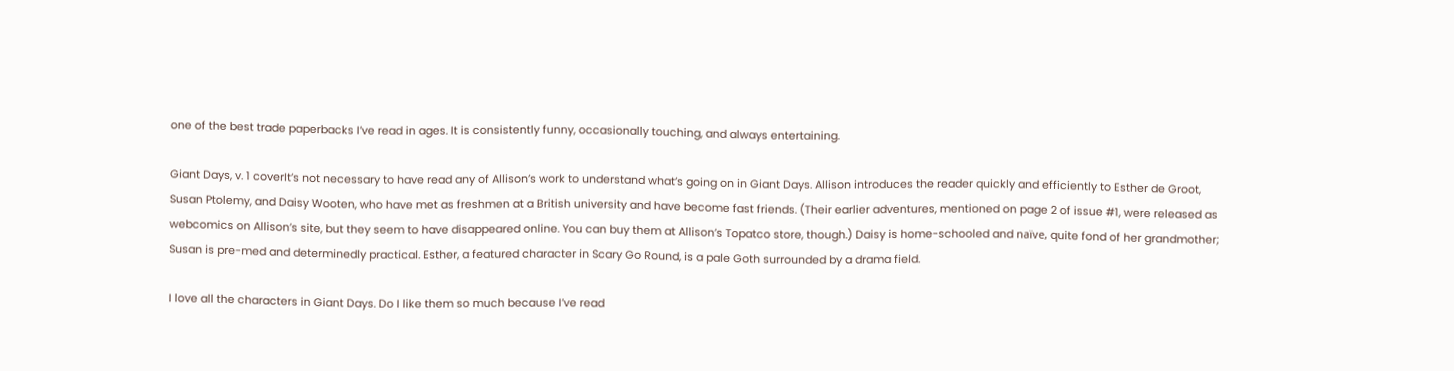one of the best trade paperbacks I’ve read in ages. It is consistently funny, occasionally touching, and always entertaining.

Giant Days, v. 1 coverIt’s not necessary to have read any of Allison’s work to understand what’s going on in Giant Days. Allison introduces the reader quickly and efficiently to Esther de Groot, Susan Ptolemy, and Daisy Wooten, who have met as freshmen at a British university and have become fast friends. (Their earlier adventures, mentioned on page 2 of issue #1, were released as webcomics on Allison’s site, but they seem to have disappeared online. You can buy them at Allison’s Topatco store, though.) Daisy is home-schooled and naïve, quite fond of her grandmother; Susan is pre-med and determinedly practical. Esther, a featured character in Scary Go Round, is a pale Goth surrounded by a drama field.

I love all the characters in Giant Days. Do I like them so much because I’ve read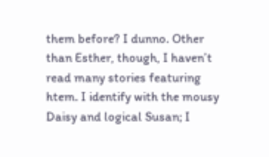them before? I dunno. Other than Esther, though, I haven’t read many stories featuring htem. I identify with the mousy Daisy and logical Susan; I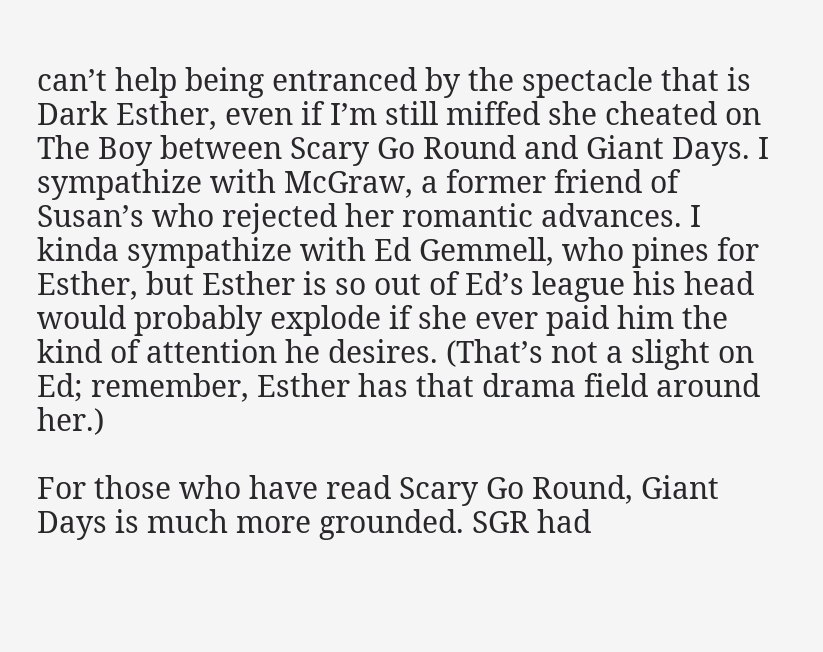can’t help being entranced by the spectacle that is Dark Esther, even if I’m still miffed she cheated on The Boy between Scary Go Round and Giant Days. I sympathize with McGraw, a former friend of Susan’s who rejected her romantic advances. I kinda sympathize with Ed Gemmell, who pines for Esther, but Esther is so out of Ed’s league his head would probably explode if she ever paid him the kind of attention he desires. (That’s not a slight on Ed; remember, Esther has that drama field around her.)

For those who have read Scary Go Round, Giant Days is much more grounded. SGR had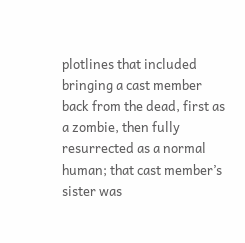plotlines that included bringing a cast member back from the dead, first as a zombie, then fully resurrected as a normal human; that cast member’s sister was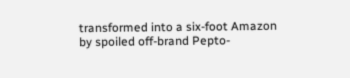transformed into a six-foot Amazon by spoiled off-brand Pepto-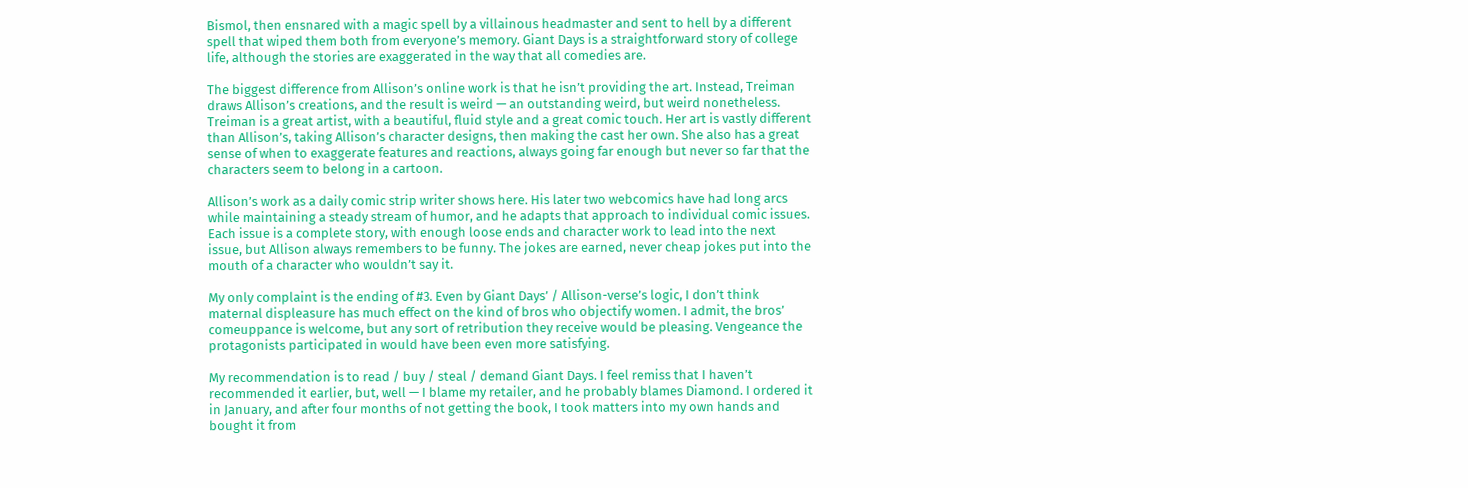Bismol, then ensnared with a magic spell by a villainous headmaster and sent to hell by a different spell that wiped them both from everyone’s memory. Giant Days is a straightforward story of college life, although the stories are exaggerated in the way that all comedies are.

The biggest difference from Allison’s online work is that he isn’t providing the art. Instead, Treiman draws Allison’s creations, and the result is weird — an outstanding weird, but weird nonetheless. Treiman is a great artist, with a beautiful, fluid style and a great comic touch. Her art is vastly different than Allison’s, taking Allison’s character designs, then making the cast her own. She also has a great sense of when to exaggerate features and reactions, always going far enough but never so far that the characters seem to belong in a cartoon.

Allison’s work as a daily comic strip writer shows here. His later two webcomics have had long arcs while maintaining a steady stream of humor, and he adapts that approach to individual comic issues. Each issue is a complete story, with enough loose ends and character work to lead into the next issue, but Allison always remembers to be funny. The jokes are earned, never cheap jokes put into the mouth of a character who wouldn’t say it.

My only complaint is the ending of #3. Even by Giant Days’ / Allison-verse’s logic, I don’t think maternal displeasure has much effect on the kind of bros who objectify women. I admit, the bros’ comeuppance is welcome, but any sort of retribution they receive would be pleasing. Vengeance the protagonists participated in would have been even more satisfying.

My recommendation is to read / buy / steal / demand Giant Days. I feel remiss that I haven’t recommended it earlier, but, well — I blame my retailer, and he probably blames Diamond. I ordered it in January, and after four months of not getting the book, I took matters into my own hands and bought it from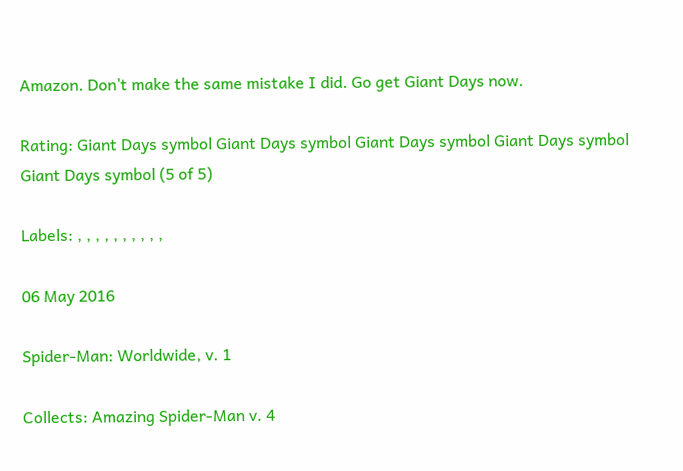Amazon. Don’t make the same mistake I did. Go get Giant Days now.

Rating: Giant Days symbol Giant Days symbol Giant Days symbol Giant Days symbol Giant Days symbol (5 of 5)

Labels: , , , , , , , , , ,

06 May 2016

Spider-Man: Worldwide, v. 1

Collects: Amazing Spider-Man v. 4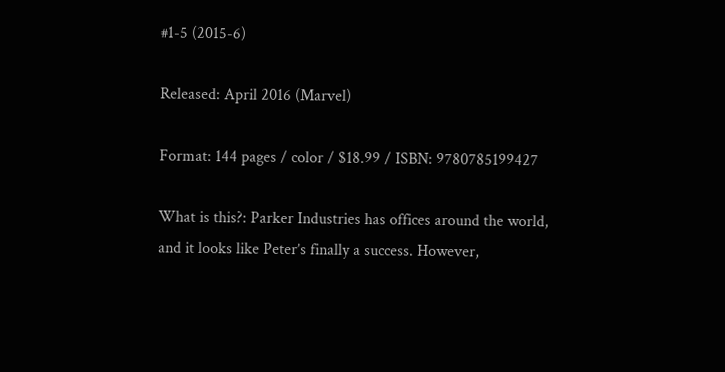#1-5 (2015-6)

Released: April 2016 (Marvel)

Format: 144 pages / color / $18.99 / ISBN: 9780785199427

What is this?: Parker Industries has offices around the world, and it looks like Peter’s finally a success. However,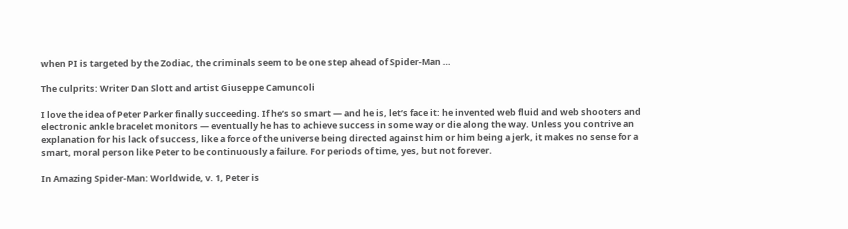when PI is targeted by the Zodiac, the criminals seem to be one step ahead of Spider-Man …

The culprits: Writer Dan Slott and artist Giuseppe Camuncoli

I love the idea of Peter Parker finally succeeding. If he’s so smart — and he is, let’s face it: he invented web fluid and web shooters and electronic ankle bracelet monitors — eventually he has to achieve success in some way or die along the way. Unless you contrive an explanation for his lack of success, like a force of the universe being directed against him or him being a jerk, it makes no sense for a smart, moral person like Peter to be continuously a failure. For periods of time, yes, but not forever.

In Amazing Spider-Man: Worldwide, v. 1, Peter is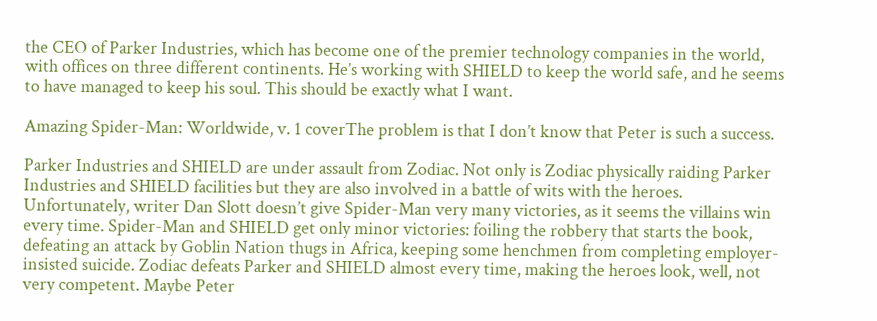the CEO of Parker Industries, which has become one of the premier technology companies in the world, with offices on three different continents. He’s working with SHIELD to keep the world safe, and he seems to have managed to keep his soul. This should be exactly what I want.

Amazing Spider-Man: Worldwide, v. 1 coverThe problem is that I don’t know that Peter is such a success.

Parker Industries and SHIELD are under assault from Zodiac. Not only is Zodiac physically raiding Parker Industries and SHIELD facilities but they are also involved in a battle of wits with the heroes. Unfortunately, writer Dan Slott doesn’t give Spider-Man very many victories, as it seems the villains win every time. Spider-Man and SHIELD get only minor victories: foiling the robbery that starts the book, defeating an attack by Goblin Nation thugs in Africa, keeping some henchmen from completing employer-insisted suicide. Zodiac defeats Parker and SHIELD almost every time, making the heroes look, well, not very competent. Maybe Peter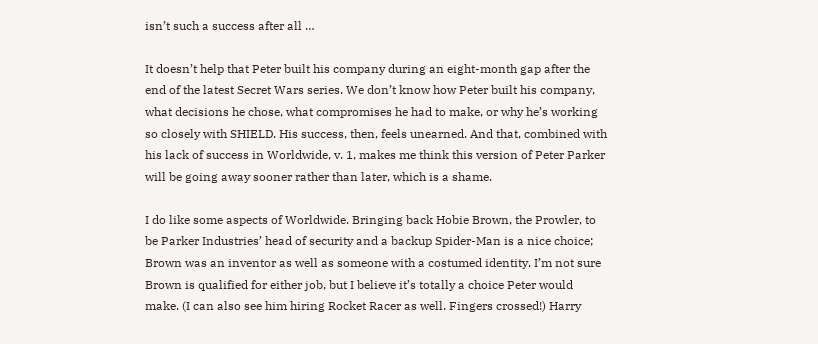isn’t such a success after all …

It doesn’t help that Peter built his company during an eight-month gap after the end of the latest Secret Wars series. We don’t know how Peter built his company, what decisions he chose, what compromises he had to make, or why he’s working so closely with SHIELD. His success, then, feels unearned. And that, combined with his lack of success in Worldwide, v. 1, makes me think this version of Peter Parker will be going away sooner rather than later, which is a shame.

I do like some aspects of Worldwide. Bringing back Hobie Brown, the Prowler, to be Parker Industries’ head of security and a backup Spider-Man is a nice choice; Brown was an inventor as well as someone with a costumed identity. I’m not sure Brown is qualified for either job, but I believe it’s totally a choice Peter would make. (I can also see him hiring Rocket Racer as well. Fingers crossed!) Harry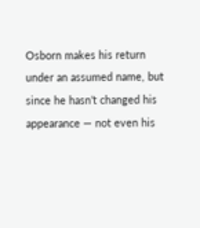Osborn makes his return under an assumed name, but since he hasn’t changed his appearance — not even his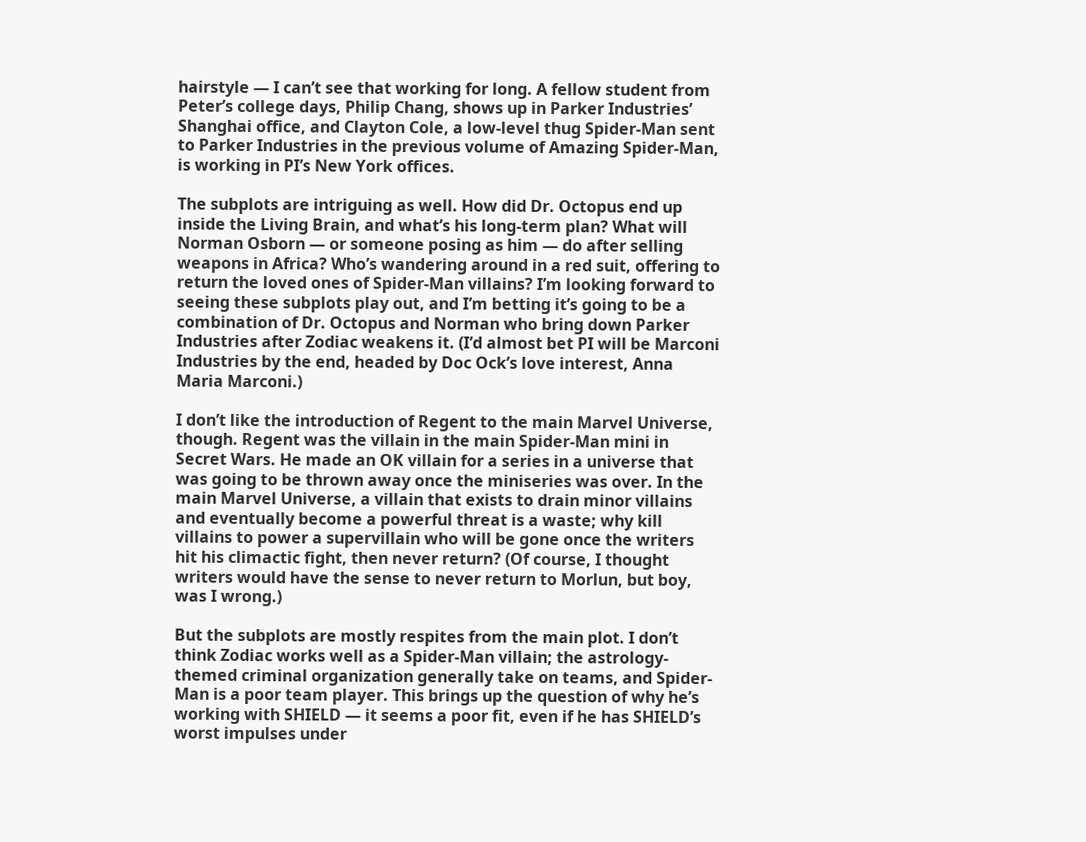hairstyle — I can’t see that working for long. A fellow student from Peter’s college days, Philip Chang, shows up in Parker Industries’ Shanghai office, and Clayton Cole, a low-level thug Spider-Man sent to Parker Industries in the previous volume of Amazing Spider-Man, is working in PI’s New York offices.

The subplots are intriguing as well. How did Dr. Octopus end up inside the Living Brain, and what’s his long-term plan? What will Norman Osborn — or someone posing as him — do after selling weapons in Africa? Who’s wandering around in a red suit, offering to return the loved ones of Spider-Man villains? I’m looking forward to seeing these subplots play out, and I’m betting it’s going to be a combination of Dr. Octopus and Norman who bring down Parker Industries after Zodiac weakens it. (I’d almost bet PI will be Marconi Industries by the end, headed by Doc Ock’s love interest, Anna Maria Marconi.)

I don’t like the introduction of Regent to the main Marvel Universe, though. Regent was the villain in the main Spider-Man mini in Secret Wars. He made an OK villain for a series in a universe that was going to be thrown away once the miniseries was over. In the main Marvel Universe, a villain that exists to drain minor villains and eventually become a powerful threat is a waste; why kill villains to power a supervillain who will be gone once the writers hit his climactic fight, then never return? (Of course, I thought writers would have the sense to never return to Morlun, but boy, was I wrong.)

But the subplots are mostly respites from the main plot. I don’t think Zodiac works well as a Spider-Man villain; the astrology-themed criminal organization generally take on teams, and Spider-Man is a poor team player. This brings up the question of why he’s working with SHIELD — it seems a poor fit, even if he has SHIELD’s worst impulses under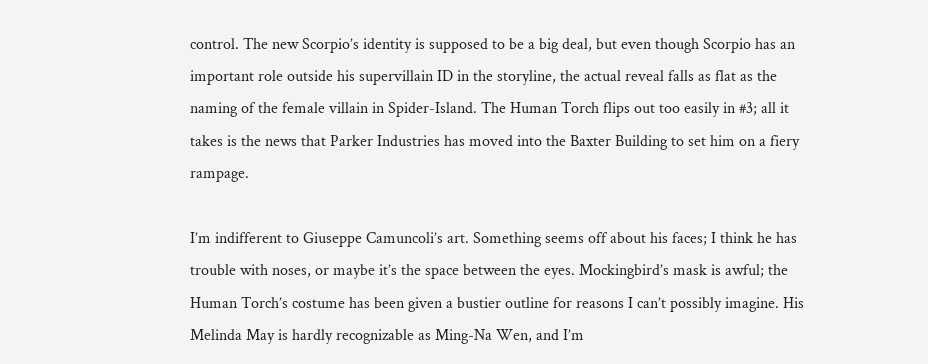control. The new Scorpio’s identity is supposed to be a big deal, but even though Scorpio has an important role outside his supervillain ID in the storyline, the actual reveal falls as flat as the naming of the female villain in Spider-Island. The Human Torch flips out too easily in #3; all it takes is the news that Parker Industries has moved into the Baxter Building to set him on a fiery rampage.

I’m indifferent to Giuseppe Camuncoli’s art. Something seems off about his faces; I think he has trouble with noses, or maybe it’s the space between the eyes. Mockingbird’s mask is awful; the Human Torch’s costume has been given a bustier outline for reasons I can’t possibly imagine. His Melinda May is hardly recognizable as Ming-Na Wen, and I’m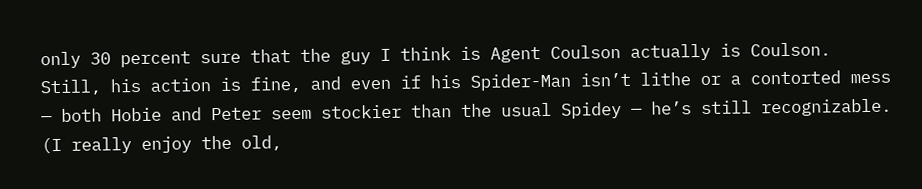only 30 percent sure that the guy I think is Agent Coulson actually is Coulson. Still, his action is fine, and even if his Spider-Man isn’t lithe or a contorted mess — both Hobie and Peter seem stockier than the usual Spidey — he’s still recognizable. (I really enjoy the old,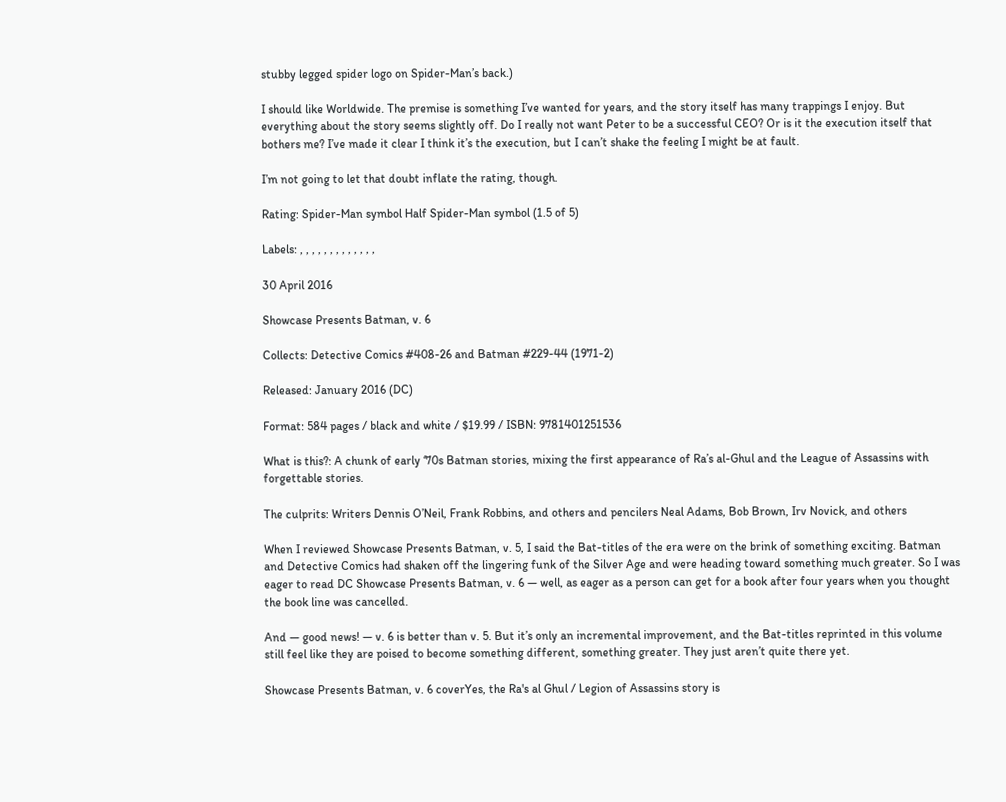stubby legged spider logo on Spider-Man’s back.)

I should like Worldwide. The premise is something I’ve wanted for years, and the story itself has many trappings I enjoy. But everything about the story seems slightly off. Do I really not want Peter to be a successful CEO? Or is it the execution itself that bothers me? I’ve made it clear I think it’s the execution, but I can’t shake the feeling I might be at fault.

I’m not going to let that doubt inflate the rating, though.

Rating: Spider-Man symbol Half Spider-Man symbol (1.5 of 5)

Labels: , , , , , , , , , , , , ,

30 April 2016

Showcase Presents Batman, v. 6

Collects: Detective Comics #408-26 and Batman #229-44 (1971-2)

Released: January 2016 (DC)

Format: 584 pages / black and white / $19.99 / ISBN: 9781401251536

What is this?: A chunk of early ‘70s Batman stories, mixing the first appearance of Ra’s al-Ghul and the League of Assassins with forgettable stories.

The culprits: Writers Dennis O’Neil, Frank Robbins, and others and pencilers Neal Adams, Bob Brown, Irv Novick, and others

When I reviewed Showcase Presents Batman, v. 5, I said the Bat-titles of the era were on the brink of something exciting. Batman and Detective Comics had shaken off the lingering funk of the Silver Age and were heading toward something much greater. So I was eager to read DC Showcase Presents Batman, v. 6 — well, as eager as a person can get for a book after four years when you thought the book line was cancelled.

And — good news! — v. 6 is better than v. 5. But it’s only an incremental improvement, and the Bat-titles reprinted in this volume still feel like they are poised to become something different, something greater. They just aren’t quite there yet.

Showcase Presents Batman, v. 6 coverYes, the Ra's al Ghul / Legion of Assassins story is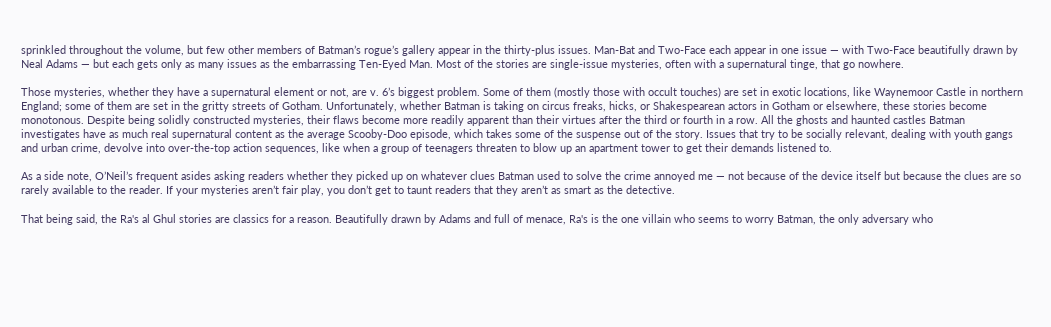sprinkled throughout the volume, but few other members of Batman’s rogue’s gallery appear in the thirty-plus issues. Man-Bat and Two-Face each appear in one issue — with Two-Face beautifully drawn by Neal Adams — but each gets only as many issues as the embarrassing Ten-Eyed Man. Most of the stories are single-issue mysteries, often with a supernatural tinge, that go nowhere.

Those mysteries, whether they have a supernatural element or not, are v. 6’s biggest problem. Some of them (mostly those with occult touches) are set in exotic locations, like Waynemoor Castle in northern England; some of them are set in the gritty streets of Gotham. Unfortunately, whether Batman is taking on circus freaks, hicks, or Shakespearean actors in Gotham or elsewhere, these stories become monotonous. Despite being solidly constructed mysteries, their flaws become more readily apparent than their virtues after the third or fourth in a row. All the ghosts and haunted castles Batman investigates have as much real supernatural content as the average Scooby-Doo episode, which takes some of the suspense out of the story. Issues that try to be socially relevant, dealing with youth gangs and urban crime, devolve into over-the-top action sequences, like when a group of teenagers threaten to blow up an apartment tower to get their demands listened to.

As a side note, O’Neil’s frequent asides asking readers whether they picked up on whatever clues Batman used to solve the crime annoyed me — not because of the device itself but because the clues are so rarely available to the reader. If your mysteries aren’t fair play, you don’t get to taunt readers that they aren’t as smart as the detective.

That being said, the Ra's al Ghul stories are classics for a reason. Beautifully drawn by Adams and full of menace, Ra's is the one villain who seems to worry Batman, the only adversary who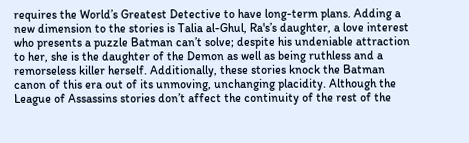requires the World’s Greatest Detective to have long-term plans. Adding a new dimension to the stories is Talia al-Ghul, Ra's’s daughter, a love interest who presents a puzzle Batman can’t solve; despite his undeniable attraction to her, she is the daughter of the Demon as well as being ruthless and a remorseless killer herself. Additionally, these stories knock the Batman canon of this era out of its unmoving, unchanging placidity. Although the League of Assassins stories don’t affect the continuity of the rest of the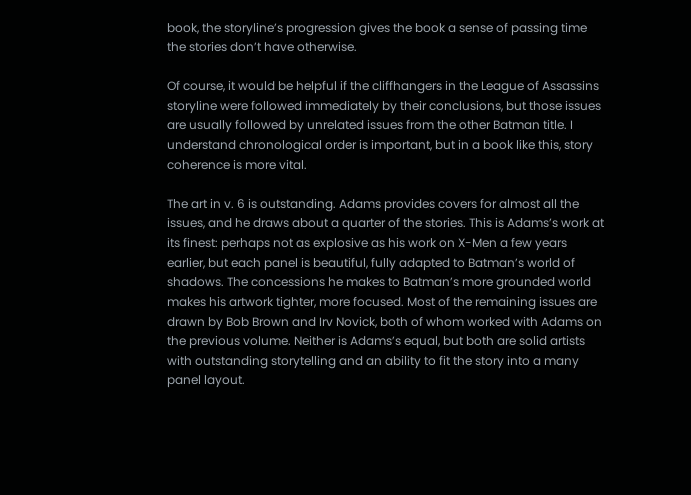book, the storyline’s progression gives the book a sense of passing time the stories don’t have otherwise.

Of course, it would be helpful if the cliffhangers in the League of Assassins storyline were followed immediately by their conclusions, but those issues are usually followed by unrelated issues from the other Batman title. I understand chronological order is important, but in a book like this, story coherence is more vital.

The art in v. 6 is outstanding. Adams provides covers for almost all the issues, and he draws about a quarter of the stories. This is Adams’s work at its finest: perhaps not as explosive as his work on X-Men a few years earlier, but each panel is beautiful, fully adapted to Batman’s world of shadows. The concessions he makes to Batman’s more grounded world makes his artwork tighter, more focused. Most of the remaining issues are drawn by Bob Brown and Irv Novick, both of whom worked with Adams on the previous volume. Neither is Adams’s equal, but both are solid artists with outstanding storytelling and an ability to fit the story into a many panel layout.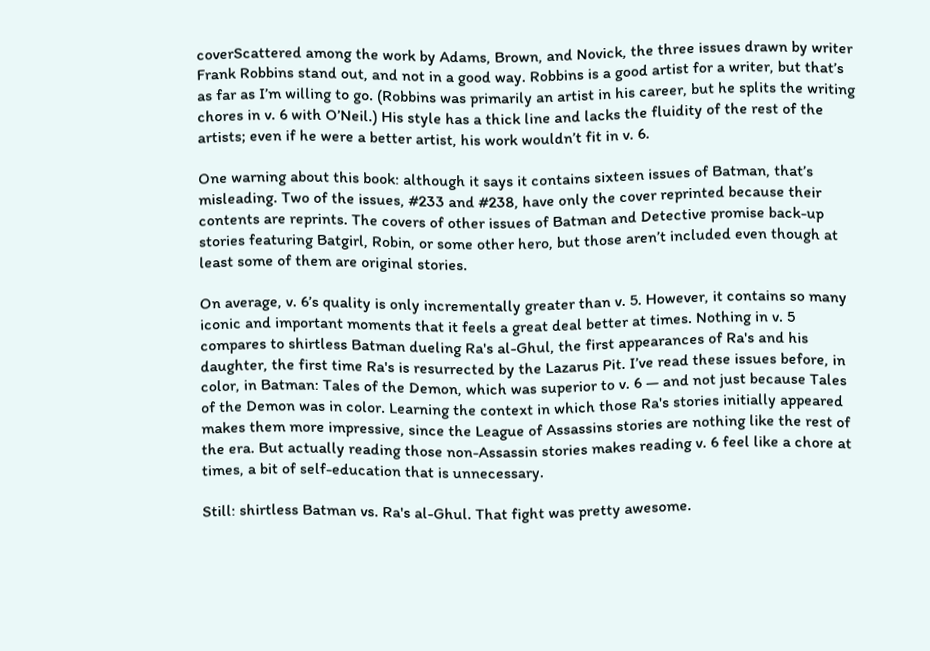coverScattered among the work by Adams, Brown, and Novick, the three issues drawn by writer Frank Robbins stand out, and not in a good way. Robbins is a good artist for a writer, but that’s as far as I’m willing to go. (Robbins was primarily an artist in his career, but he splits the writing chores in v. 6 with O’Neil.) His style has a thick line and lacks the fluidity of the rest of the artists; even if he were a better artist, his work wouldn’t fit in v. 6.

One warning about this book: although it says it contains sixteen issues of Batman, that’s misleading. Two of the issues, #233 and #238, have only the cover reprinted because their contents are reprints. The covers of other issues of Batman and Detective promise back-up stories featuring Batgirl, Robin, or some other hero, but those aren’t included even though at least some of them are original stories.

On average, v. 6’s quality is only incrementally greater than v. 5. However, it contains so many iconic and important moments that it feels a great deal better at times. Nothing in v. 5 compares to shirtless Batman dueling Ra's al-Ghul, the first appearances of Ra's and his daughter, the first time Ra's is resurrected by the Lazarus Pit. I’ve read these issues before, in color, in Batman: Tales of the Demon, which was superior to v. 6 — and not just because Tales of the Demon was in color. Learning the context in which those Ra's stories initially appeared makes them more impressive, since the League of Assassins stories are nothing like the rest of the era. But actually reading those non-Assassin stories makes reading v. 6 feel like a chore at times, a bit of self-education that is unnecessary.

Still: shirtless Batman vs. Ra's al-Ghul. That fight was pretty awesome.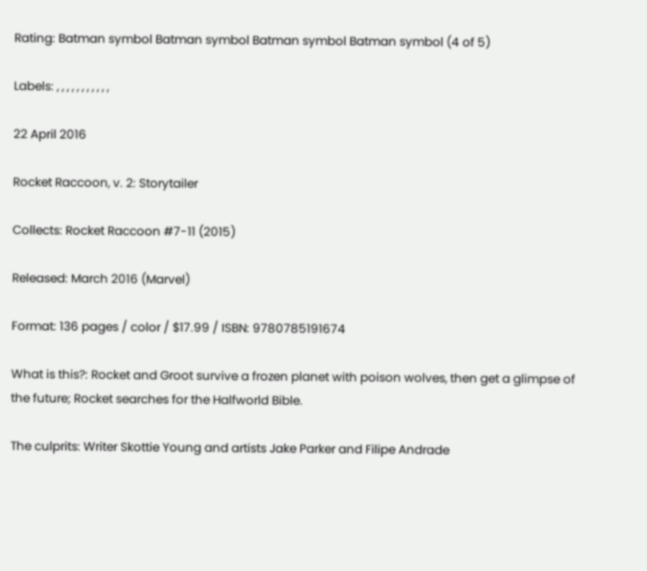Rating: Batman symbol Batman symbol Batman symbol Batman symbol (4 of 5)

Labels: , , , , , , , , , , ,

22 April 2016

Rocket Raccoon, v. 2: Storytailer

Collects: Rocket Raccoon #7-11 (2015)

Released: March 2016 (Marvel)

Format: 136 pages / color / $17.99 / ISBN: 9780785191674

What is this?: Rocket and Groot survive a frozen planet with poison wolves, then get a glimpse of the future; Rocket searches for the Halfworld Bible.

The culprits: Writer Skottie Young and artists Jake Parker and Filipe Andrade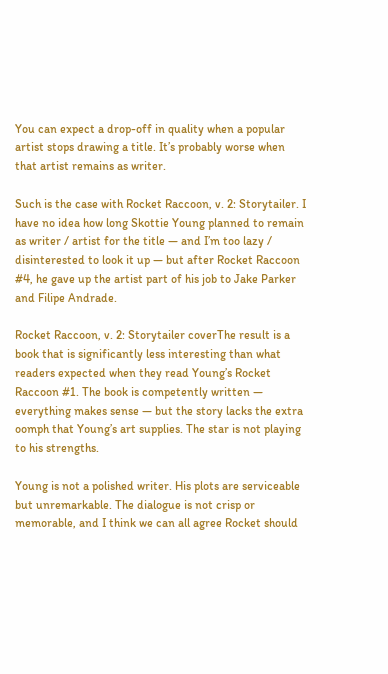You can expect a drop-off in quality when a popular artist stops drawing a title. It’s probably worse when that artist remains as writer.

Such is the case with Rocket Raccoon, v. 2: Storytailer. I have no idea how long Skottie Young planned to remain as writer / artist for the title — and I’m too lazy / disinterested to look it up — but after Rocket Raccoon #4, he gave up the artist part of his job to Jake Parker and Filipe Andrade.

Rocket Raccoon, v. 2: Storytailer coverThe result is a book that is significantly less interesting than what readers expected when they read Young’s Rocket Raccoon #1. The book is competently written — everything makes sense — but the story lacks the extra oomph that Young’s art supplies. The star is not playing to his strengths.

Young is not a polished writer. His plots are serviceable but unremarkable. The dialogue is not crisp or memorable, and I think we can all agree Rocket should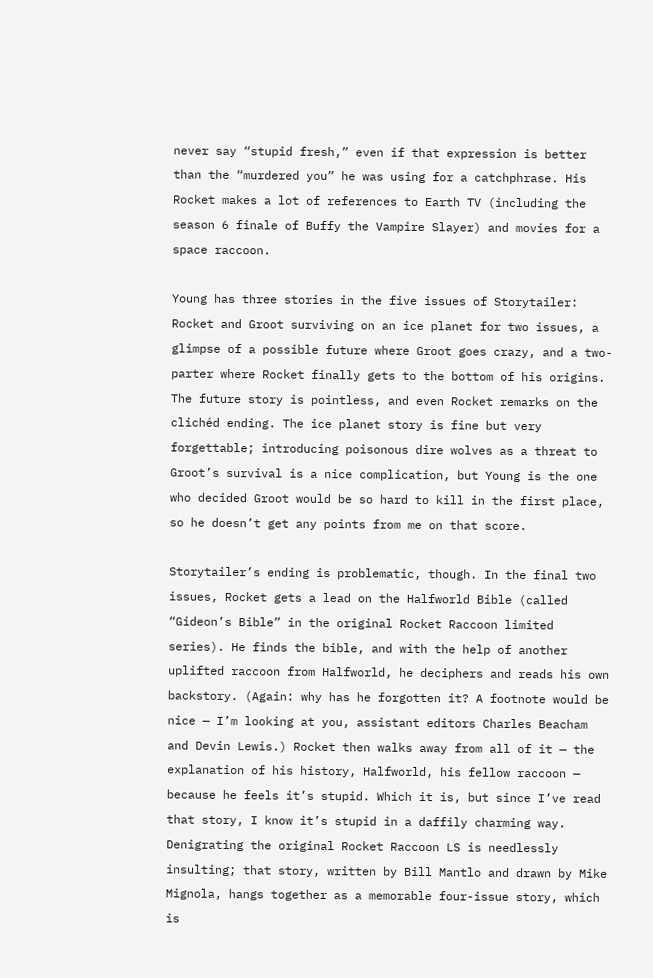never say “stupid fresh,” even if that expression is better than the “murdered you” he was using for a catchphrase. His Rocket makes a lot of references to Earth TV (including the season 6 finale of Buffy the Vampire Slayer) and movies for a space raccoon.

Young has three stories in the five issues of Storytailer: Rocket and Groot surviving on an ice planet for two issues, a glimpse of a possible future where Groot goes crazy, and a two-parter where Rocket finally gets to the bottom of his origins. The future story is pointless, and even Rocket remarks on the clichéd ending. The ice planet story is fine but very forgettable; introducing poisonous dire wolves as a threat to Groot’s survival is a nice complication, but Young is the one who decided Groot would be so hard to kill in the first place, so he doesn’t get any points from me on that score.

Storytailer’s ending is problematic, though. In the final two issues, Rocket gets a lead on the Halfworld Bible (called “Gideon’s Bible” in the original Rocket Raccoon limited series). He finds the bible, and with the help of another uplifted raccoon from Halfworld, he deciphers and reads his own backstory. (Again: why has he forgotten it? A footnote would be nice — I’m looking at you, assistant editors Charles Beacham and Devin Lewis.) Rocket then walks away from all of it — the explanation of his history, Halfworld, his fellow raccoon — because he feels it’s stupid. Which it is, but since I’ve read that story, I know it’s stupid in a daffily charming way. Denigrating the original Rocket Raccoon LS is needlessly insulting; that story, written by Bill Mantlo and drawn by Mike Mignola, hangs together as a memorable four-issue story, which is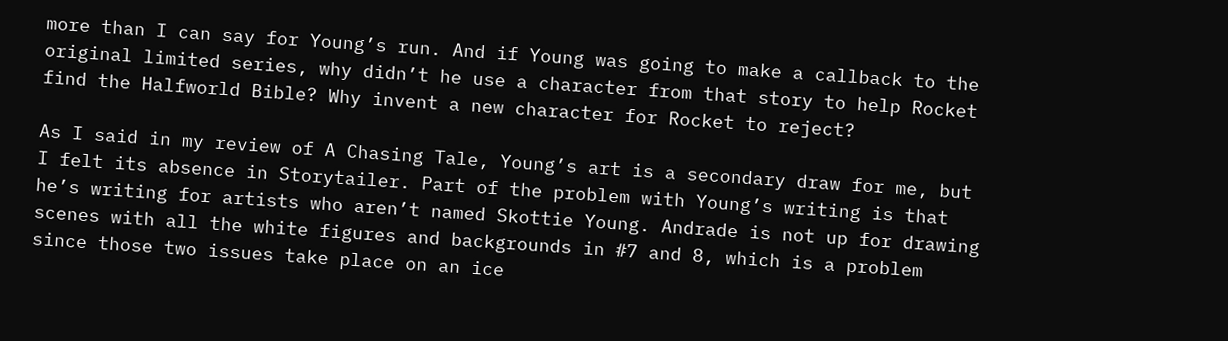more than I can say for Young’s run. And if Young was going to make a callback to the original limited series, why didn’t he use a character from that story to help Rocket find the Halfworld Bible? Why invent a new character for Rocket to reject?

As I said in my review of A Chasing Tale, Young’s art is a secondary draw for me, but I felt its absence in Storytailer. Part of the problem with Young’s writing is that he’s writing for artists who aren’t named Skottie Young. Andrade is not up for drawing scenes with all the white figures and backgrounds in #7 and 8, which is a problem since those two issues take place on an ice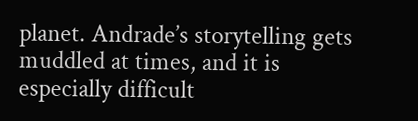planet. Andrade’s storytelling gets muddled at times, and it is especially difficult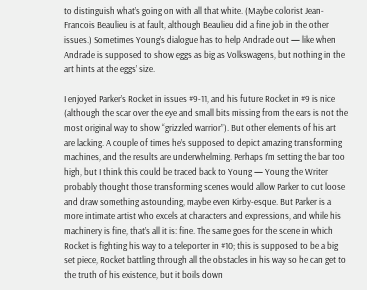to distinguish what’s going on with all that white. (Maybe colorist Jean-Francois Beaulieu is at fault, although Beaulieu did a fine job in the other issues.) Sometimes Young’s dialogue has to help Andrade out — like when Andrade is supposed to show eggs as big as Volkswagens, but nothing in the art hints at the eggs’ size.

I enjoyed Parker’s Rocket in issues #9-11, and his future Rocket in #9 is nice (although the scar over the eye and small bits missing from the ears is not the most original way to show “grizzled warrior”). But other elements of his art are lacking. A couple of times he’s supposed to depict amazing transforming machines, and the results are underwhelming. Perhaps I’m setting the bar too high, but I think this could be traced back to Young — Young the Writer probably thought those transforming scenes would allow Parker to cut loose and draw something astounding, maybe even Kirby-esque. But Parker is a more intimate artist who excels at characters and expressions, and while his machinery is fine, that’s all it is: fine. The same goes for the scene in which Rocket is fighting his way to a teleporter in #10; this is supposed to be a big set piece, Rocket battling through all the obstacles in his way so he can get to the truth of his existence, but it boils down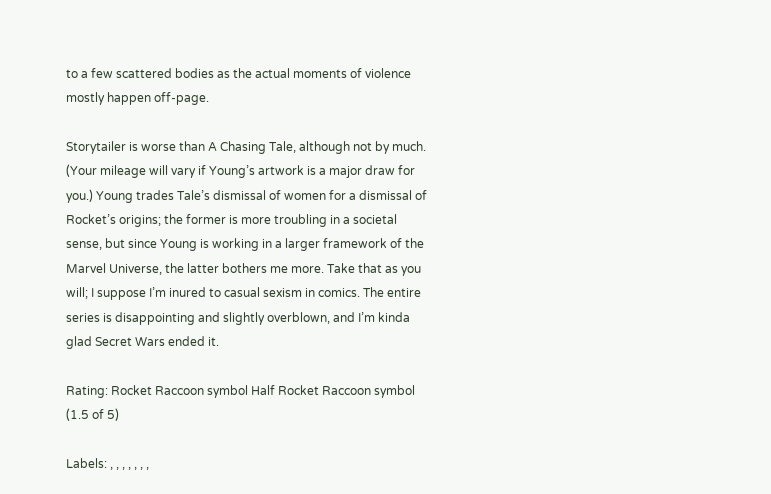to a few scattered bodies as the actual moments of violence mostly happen off-page.

Storytailer is worse than A Chasing Tale, although not by much. (Your mileage will vary if Young’s artwork is a major draw for you.) Young trades Tale’s dismissal of women for a dismissal of Rocket’s origins; the former is more troubling in a societal sense, but since Young is working in a larger framework of the Marvel Universe, the latter bothers me more. Take that as you will; I suppose I’m inured to casual sexism in comics. The entire series is disappointing and slightly overblown, and I’m kinda glad Secret Wars ended it.

Rating: Rocket Raccoon symbol Half Rocket Raccoon symbol (1.5 of 5)

Labels: , , , , , , ,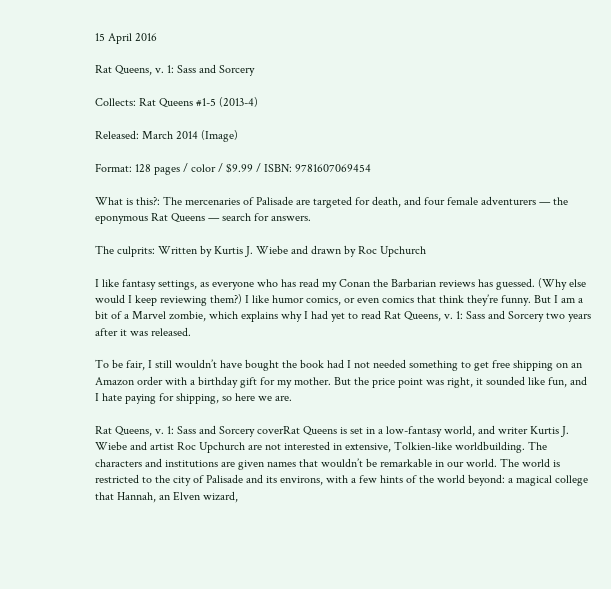15 April 2016

Rat Queens, v. 1: Sass and Sorcery

Collects: Rat Queens #1-5 (2013-4)

Released: March 2014 (Image)

Format: 128 pages / color / $9.99 / ISBN: 9781607069454

What is this?: The mercenaries of Palisade are targeted for death, and four female adventurers — the eponymous Rat Queens — search for answers.

The culprits: Written by Kurtis J. Wiebe and drawn by Roc Upchurch

I like fantasy settings, as everyone who has read my Conan the Barbarian reviews has guessed. (Why else would I keep reviewing them?) I like humor comics, or even comics that think they’re funny. But I am a bit of a Marvel zombie, which explains why I had yet to read Rat Queens, v. 1: Sass and Sorcery two years after it was released.

To be fair, I still wouldn’t have bought the book had I not needed something to get free shipping on an Amazon order with a birthday gift for my mother. But the price point was right, it sounded like fun, and I hate paying for shipping, so here we are.

Rat Queens, v. 1: Sass and Sorcery coverRat Queens is set in a low-fantasy world, and writer Kurtis J. Wiebe and artist Roc Upchurch are not interested in extensive, Tolkien-like worldbuilding. The characters and institutions are given names that wouldn’t be remarkable in our world. The world is restricted to the city of Palisade and its environs, with a few hints of the world beyond: a magical college that Hannah, an Elven wizard,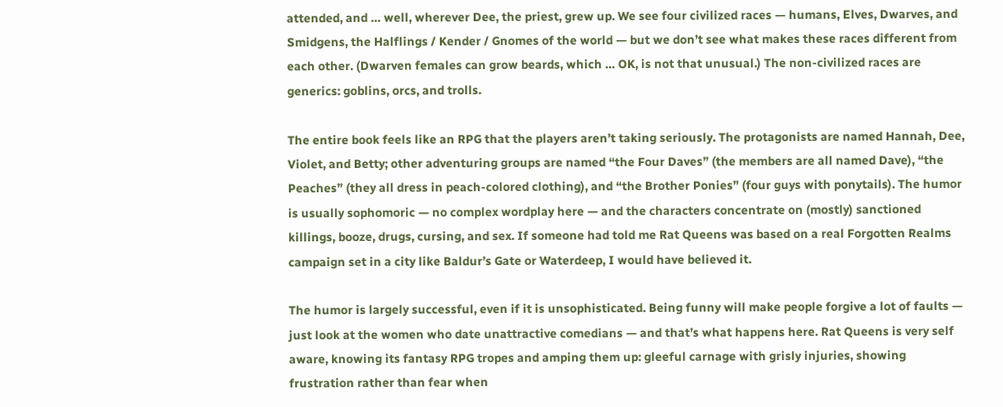attended, and … well, wherever Dee, the priest, grew up. We see four civilized races — humans, Elves, Dwarves, and Smidgens, the Halflings / Kender / Gnomes of the world — but we don’t see what makes these races different from each other. (Dwarven females can grow beards, which … OK, is not that unusual.) The non-civilized races are generics: goblins, orcs, and trolls.

The entire book feels like an RPG that the players aren’t taking seriously. The protagonists are named Hannah, Dee, Violet, and Betty; other adventuring groups are named “the Four Daves” (the members are all named Dave), “the Peaches” (they all dress in peach-colored clothing), and “the Brother Ponies” (four guys with ponytails). The humor is usually sophomoric — no complex wordplay here — and the characters concentrate on (mostly) sanctioned killings, booze, drugs, cursing, and sex. If someone had told me Rat Queens was based on a real Forgotten Realms campaign set in a city like Baldur’s Gate or Waterdeep, I would have believed it.

The humor is largely successful, even if it is unsophisticated. Being funny will make people forgive a lot of faults — just look at the women who date unattractive comedians — and that’s what happens here. Rat Queens is very self aware, knowing its fantasy RPG tropes and amping them up: gleeful carnage with grisly injuries, showing frustration rather than fear when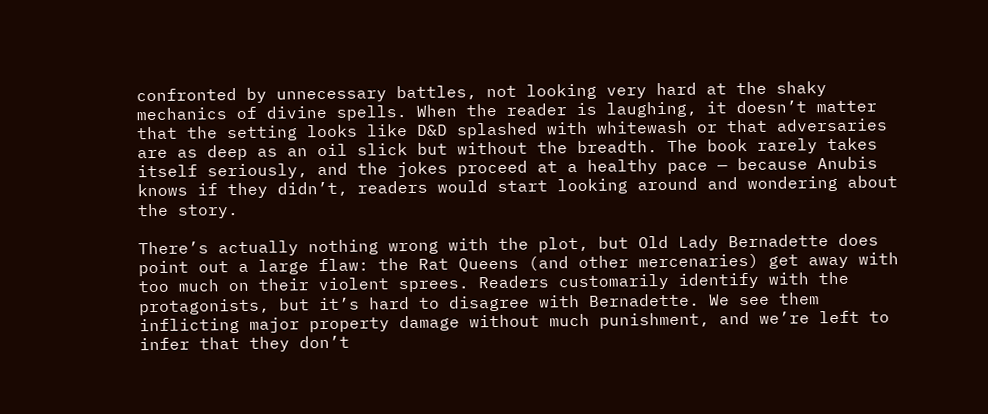confronted by unnecessary battles, not looking very hard at the shaky mechanics of divine spells. When the reader is laughing, it doesn’t matter that the setting looks like D&D splashed with whitewash or that adversaries are as deep as an oil slick but without the breadth. The book rarely takes itself seriously, and the jokes proceed at a healthy pace — because Anubis knows if they didn’t, readers would start looking around and wondering about the story.

There’s actually nothing wrong with the plot, but Old Lady Bernadette does point out a large flaw: the Rat Queens (and other mercenaries) get away with too much on their violent sprees. Readers customarily identify with the protagonists, but it’s hard to disagree with Bernadette. We see them inflicting major property damage without much punishment, and we’re left to infer that they don’t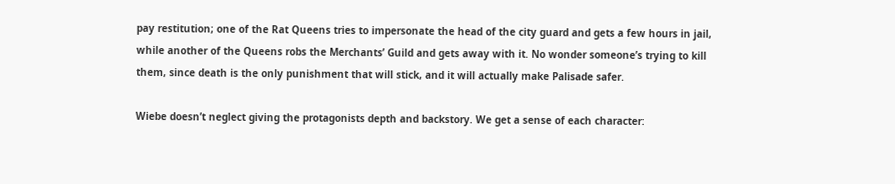pay restitution; one of the Rat Queens tries to impersonate the head of the city guard and gets a few hours in jail, while another of the Queens robs the Merchants’ Guild and gets away with it. No wonder someone’s trying to kill them, since death is the only punishment that will stick, and it will actually make Palisade safer.

Wiebe doesn’t neglect giving the protagonists depth and backstory. We get a sense of each character: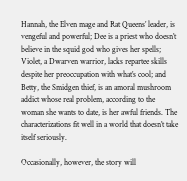Hannah, the Elven mage and Rat Queens’ leader, is vengeful and powerful; Dee is a priest who doesn’t believe in the squid god who gives her spells; Violet, a Dwarven warrior, lacks repartee skills despite her preoccupation with what’s cool; and Betty, the Smidgen thief, is an amoral mushroom addict whose real problem, according to the woman she wants to date, is her awful friends. The characterizations fit well in a world that doesn’t take itself seriously.

Occasionally, however, the story will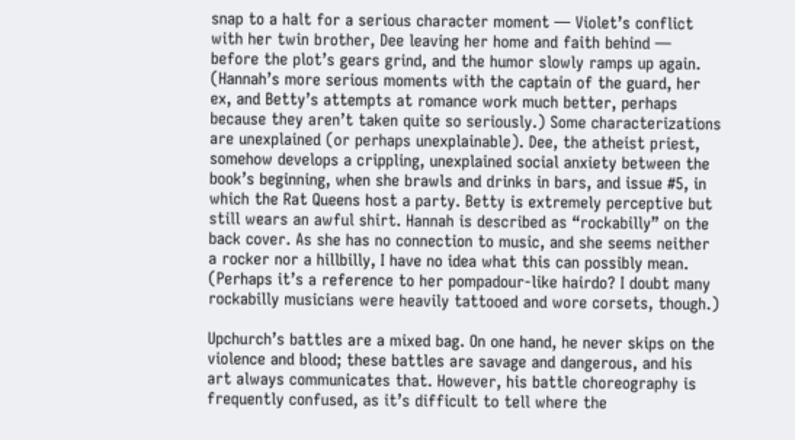snap to a halt for a serious character moment — Violet’s conflict with her twin brother, Dee leaving her home and faith behind — before the plot’s gears grind, and the humor slowly ramps up again. (Hannah’s more serious moments with the captain of the guard, her ex, and Betty’s attempts at romance work much better, perhaps because they aren’t taken quite so seriously.) Some characterizations are unexplained (or perhaps unexplainable). Dee, the atheist priest, somehow develops a crippling, unexplained social anxiety between the book’s beginning, when she brawls and drinks in bars, and issue #5, in which the Rat Queens host a party. Betty is extremely perceptive but still wears an awful shirt. Hannah is described as “rockabilly” on the back cover. As she has no connection to music, and she seems neither a rocker nor a hillbilly, I have no idea what this can possibly mean. (Perhaps it’s a reference to her pompadour-like hairdo? I doubt many rockabilly musicians were heavily tattooed and wore corsets, though.)

Upchurch’s battles are a mixed bag. On one hand, he never skips on the violence and blood; these battles are savage and dangerous, and his art always communicates that. However, his battle choreography is frequently confused, as it’s difficult to tell where the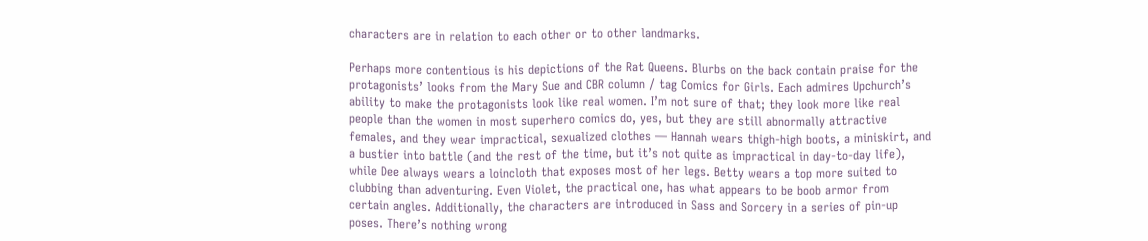characters are in relation to each other or to other landmarks.

Perhaps more contentious is his depictions of the Rat Queens. Blurbs on the back contain praise for the protagonists’ looks from the Mary Sue and CBR column / tag Comics for Girls. Each admires Upchurch’s ability to make the protagonists look like real women. I’m not sure of that; they look more like real people than the women in most superhero comics do, yes, but they are still abnormally attractive females, and they wear impractical, sexualized clothes — Hannah wears thigh-high boots, a miniskirt, and a bustier into battle (and the rest of the time, but it’s not quite as impractical in day-to-day life), while Dee always wears a loincloth that exposes most of her legs. Betty wears a top more suited to clubbing than adventuring. Even Violet, the practical one, has what appears to be boob armor from certain angles. Additionally, the characters are introduced in Sass and Sorcery in a series of pin-up poses. There’s nothing wrong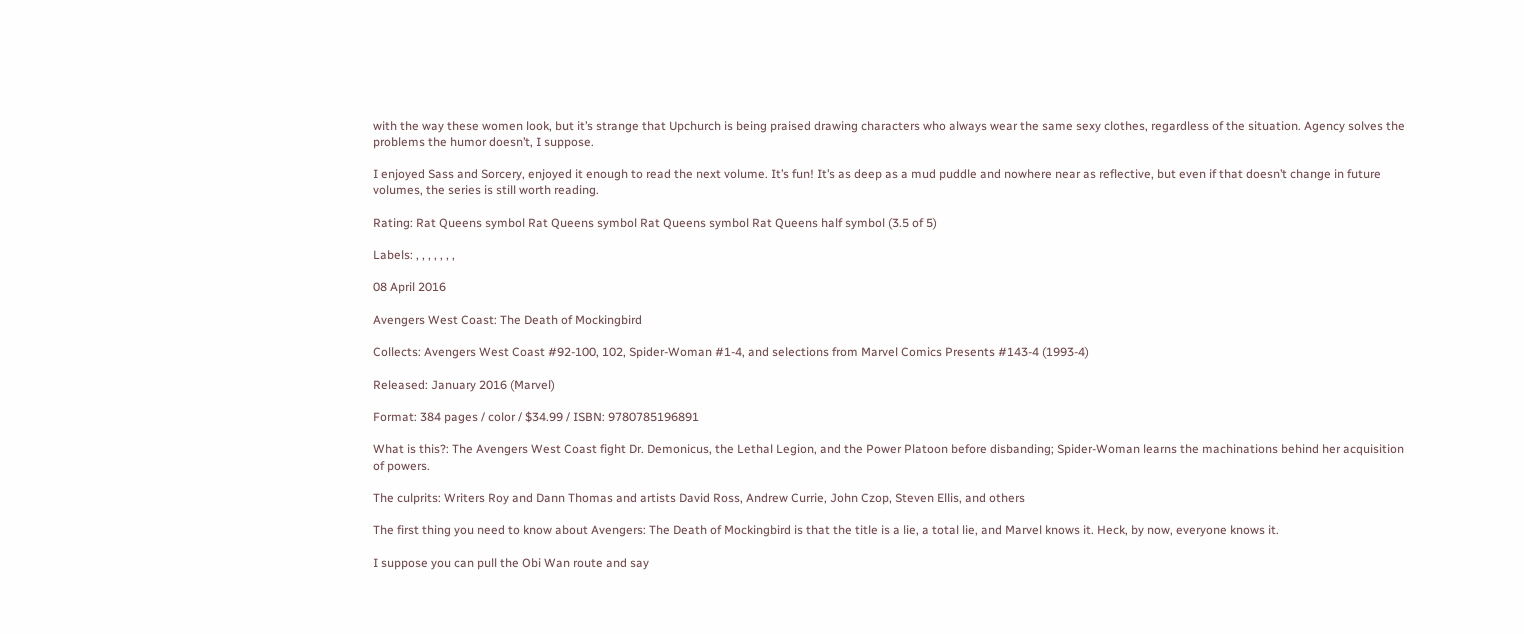with the way these women look, but it’s strange that Upchurch is being praised drawing characters who always wear the same sexy clothes, regardless of the situation. Agency solves the problems the humor doesn’t, I suppose.

I enjoyed Sass and Sorcery, enjoyed it enough to read the next volume. It’s fun! It’s as deep as a mud puddle and nowhere near as reflective, but even if that doesn’t change in future volumes, the series is still worth reading.

Rating: Rat Queens symbol Rat Queens symbol Rat Queens symbol Rat Queens half symbol (3.5 of 5)

Labels: , , , , , , ,

08 April 2016

Avengers West Coast: The Death of Mockingbird

Collects: Avengers West Coast #92-100, 102, Spider-Woman #1-4, and selections from Marvel Comics Presents #143-4 (1993-4)

Released: January 2016 (Marvel)

Format: 384 pages / color / $34.99 / ISBN: 9780785196891

What is this?: The Avengers West Coast fight Dr. Demonicus, the Lethal Legion, and the Power Platoon before disbanding; Spider-Woman learns the machinations behind her acquisition of powers.

The culprits: Writers Roy and Dann Thomas and artists David Ross, Andrew Currie, John Czop, Steven Ellis, and others

The first thing you need to know about Avengers: The Death of Mockingbird is that the title is a lie, a total lie, and Marvel knows it. Heck, by now, everyone knows it.

I suppose you can pull the Obi Wan route and say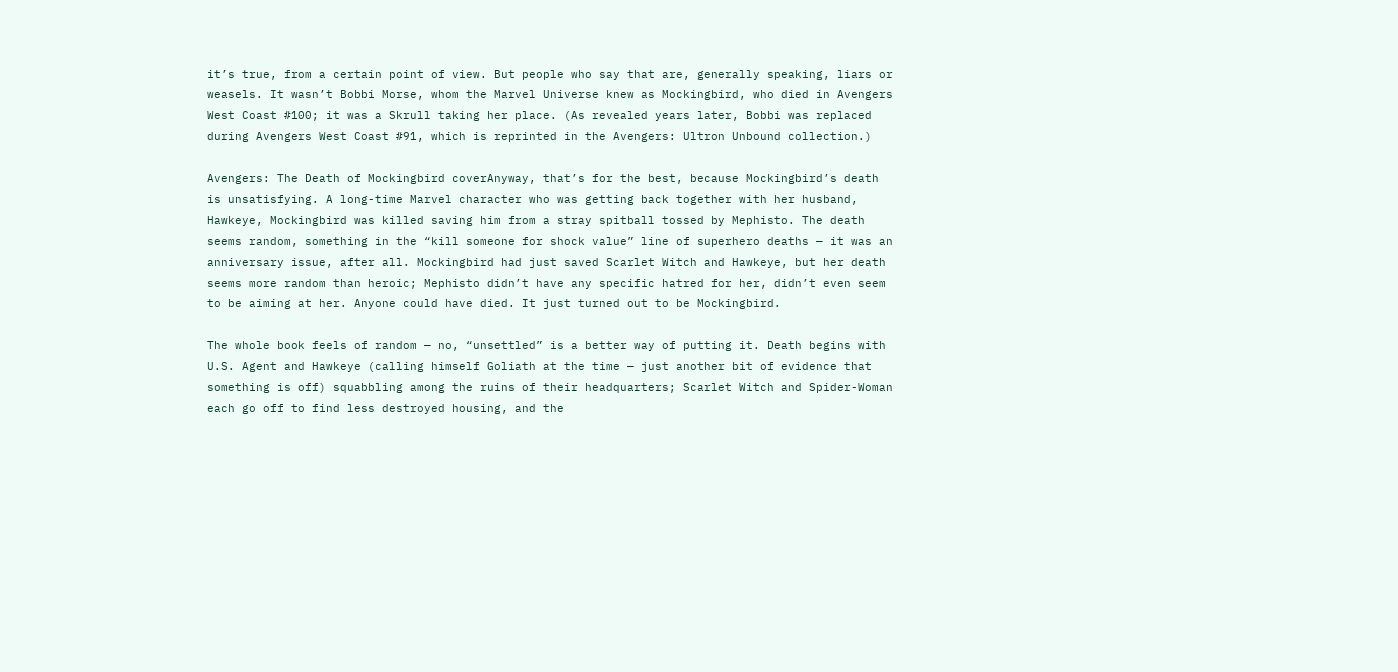it’s true, from a certain point of view. But people who say that are, generally speaking, liars or weasels. It wasn’t Bobbi Morse, whom the Marvel Universe knew as Mockingbird, who died in Avengers West Coast #100; it was a Skrull taking her place. (As revealed years later, Bobbi was replaced during Avengers West Coast #91, which is reprinted in the Avengers: Ultron Unbound collection.)

Avengers: The Death of Mockingbird coverAnyway, that’s for the best, because Mockingbird’s death is unsatisfying. A long-time Marvel character who was getting back together with her husband, Hawkeye, Mockingbird was killed saving him from a stray spitball tossed by Mephisto. The death seems random, something in the “kill someone for shock value” line of superhero deaths — it was an anniversary issue, after all. Mockingbird had just saved Scarlet Witch and Hawkeye, but her death seems more random than heroic; Mephisto didn’t have any specific hatred for her, didn’t even seem to be aiming at her. Anyone could have died. It just turned out to be Mockingbird.

The whole book feels of random — no, “unsettled” is a better way of putting it. Death begins with U.S. Agent and Hawkeye (calling himself Goliath at the time — just another bit of evidence that something is off) squabbling among the ruins of their headquarters; Scarlet Witch and Spider-Woman each go off to find less destroyed housing, and the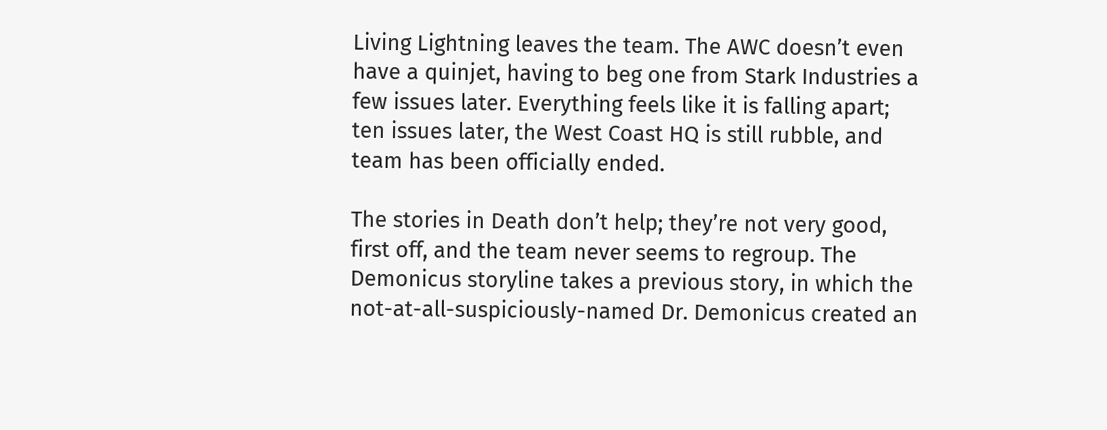Living Lightning leaves the team. The AWC doesn’t even have a quinjet, having to beg one from Stark Industries a few issues later. Everything feels like it is falling apart; ten issues later, the West Coast HQ is still rubble, and team has been officially ended.

The stories in Death don’t help; they’re not very good, first off, and the team never seems to regroup. The Demonicus storyline takes a previous story, in which the not-at-all-suspiciously-named Dr. Demonicus created an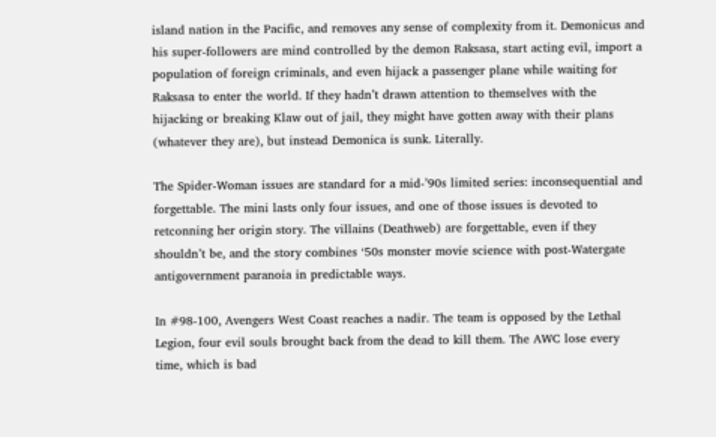island nation in the Pacific, and removes any sense of complexity from it. Demonicus and his super-followers are mind controlled by the demon Raksasa, start acting evil, import a population of foreign criminals, and even hijack a passenger plane while waiting for Raksasa to enter the world. If they hadn’t drawn attention to themselves with the hijacking or breaking Klaw out of jail, they might have gotten away with their plans (whatever they are), but instead Demonica is sunk. Literally.

The Spider-Woman issues are standard for a mid-’90s limited series: inconsequential and forgettable. The mini lasts only four issues, and one of those issues is devoted to retconning her origin story. The villains (Deathweb) are forgettable, even if they shouldn’t be, and the story combines ‘50s monster movie science with post-Watergate antigovernment paranoia in predictable ways.

In #98-100, Avengers West Coast reaches a nadir. The team is opposed by the Lethal Legion, four evil souls brought back from the dead to kill them. The AWC lose every time, which is bad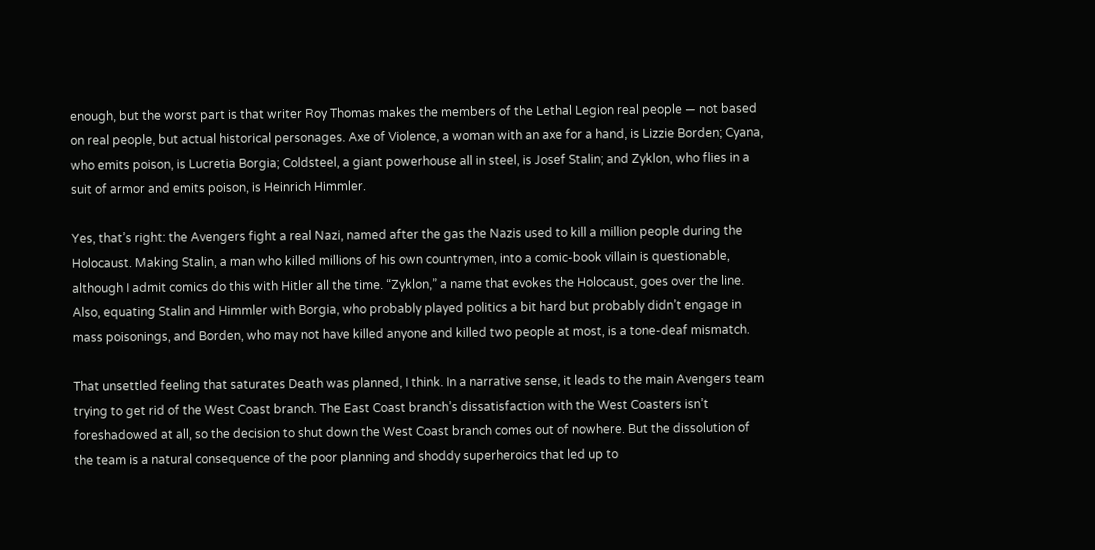enough, but the worst part is that writer Roy Thomas makes the members of the Lethal Legion real people — not based on real people, but actual historical personages. Axe of Violence, a woman with an axe for a hand, is Lizzie Borden; Cyana, who emits poison, is Lucretia Borgia; Coldsteel, a giant powerhouse all in steel, is Josef Stalin; and Zyklon, who flies in a suit of armor and emits poison, is Heinrich Himmler.

Yes, that’s right: the Avengers fight a real Nazi, named after the gas the Nazis used to kill a million people during the Holocaust. Making Stalin, a man who killed millions of his own countrymen, into a comic-book villain is questionable, although I admit comics do this with Hitler all the time. “Zyklon,” a name that evokes the Holocaust, goes over the line. Also, equating Stalin and Himmler with Borgia, who probably played politics a bit hard but probably didn’t engage in mass poisonings, and Borden, who may not have killed anyone and killed two people at most, is a tone-deaf mismatch.

That unsettled feeling that saturates Death was planned, I think. In a narrative sense, it leads to the main Avengers team trying to get rid of the West Coast branch. The East Coast branch’s dissatisfaction with the West Coasters isn’t foreshadowed at all, so the decision to shut down the West Coast branch comes out of nowhere. But the dissolution of the team is a natural consequence of the poor planning and shoddy superheroics that led up to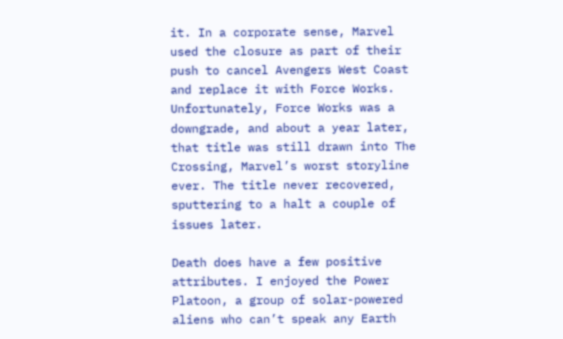it. In a corporate sense, Marvel used the closure as part of their push to cancel Avengers West Coast and replace it with Force Works. Unfortunately, Force Works was a downgrade, and about a year later, that title was still drawn into The Crossing, Marvel’s worst storyline ever. The title never recovered, sputtering to a halt a couple of issues later.

Death does have a few positive attributes. I enjoyed the Power Platoon, a group of solar-powered aliens who can’t speak any Earth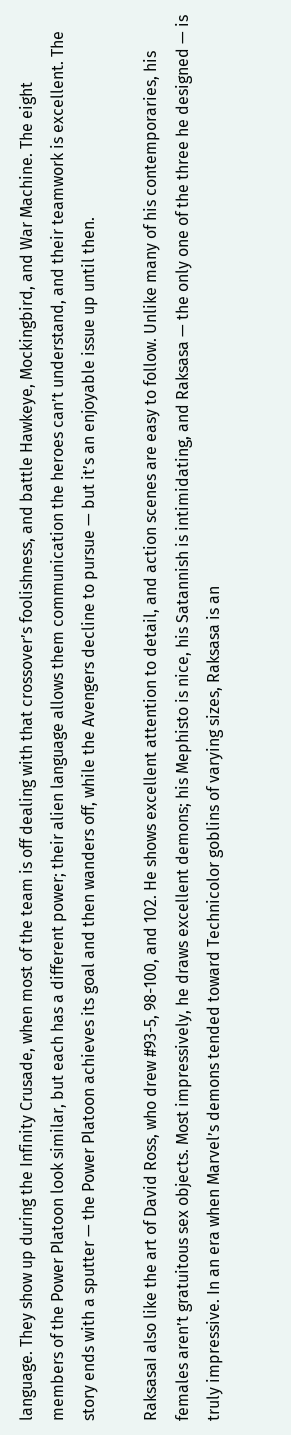language. They show up during the Infinity Crusade, when most of the team is off dealing with that crossover’s foolishness, and battle Hawkeye, Mockingbird, and War Machine. The eight members of the Power Platoon look similar, but each has a different power; their alien language allows them communication the heroes can’t understand, and their teamwork is excellent. The story ends with a sputter — the Power Platoon achieves its goal and then wanders off, while the Avengers decline to pursue — but it’s an enjoyable issue up until then.

RaksasaI also like the art of David Ross, who drew #93-5, 98-100, and 102. He shows excellent attention to detail, and action scenes are easy to follow. Unlike many of his contemporaries, his females aren’t gratuitous sex objects. Most impressively, he draws excellent demons; his Mephisto is nice, his Satannish is intimidating, and Raksasa — the only one of the three he designed — is truly impressive. In an era when Marvel’s demons tended toward Technicolor goblins of varying sizes, Raksasa is an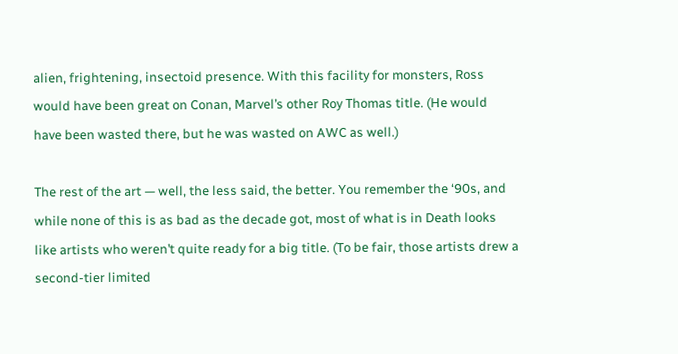alien, frightening, insectoid presence. With this facility for monsters, Ross would have been great on Conan, Marvel’s other Roy Thomas title. (He would have been wasted there, but he was wasted on AWC as well.)

The rest of the art — well, the less said, the better. You remember the ‘90s, and while none of this is as bad as the decade got, most of what is in Death looks like artists who weren’t quite ready for a big title. (To be fair, those artists drew a second-tier limited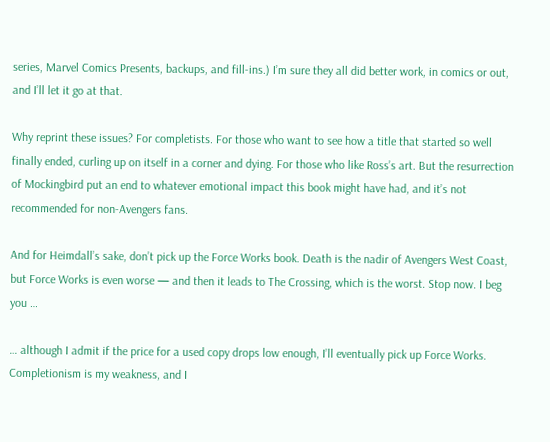series, Marvel Comics Presents, backups, and fill-ins.) I’m sure they all did better work, in comics or out, and I’ll let it go at that.

Why reprint these issues? For completists. For those who want to see how a title that started so well finally ended, curling up on itself in a corner and dying. For those who like Ross’s art. But the resurrection of Mockingbird put an end to whatever emotional impact this book might have had, and it’s not recommended for non-Avengers fans.

And for Heimdall’s sake, don’t pick up the Force Works book. Death is the nadir of Avengers West Coast, but Force Works is even worse — and then it leads to The Crossing, which is the worst. Stop now. I beg you …

… although I admit if the price for a used copy drops low enough, I’ll eventually pick up Force Works. Completionism is my weakness, and I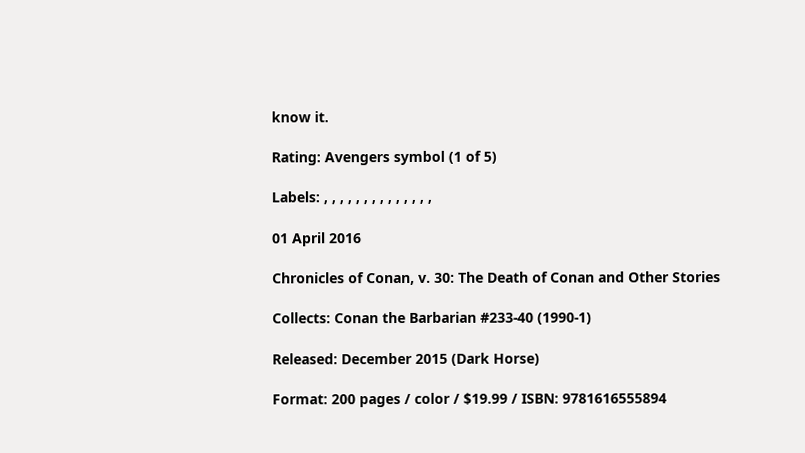know it.

Rating: Avengers symbol (1 of 5)

Labels: , , , , , , , , , , , , , ,

01 April 2016

Chronicles of Conan, v. 30: The Death of Conan and Other Stories

Collects: Conan the Barbarian #233-40 (1990-1)

Released: December 2015 (Dark Horse)

Format: 200 pages / color / $19.99 / ISBN: 9781616555894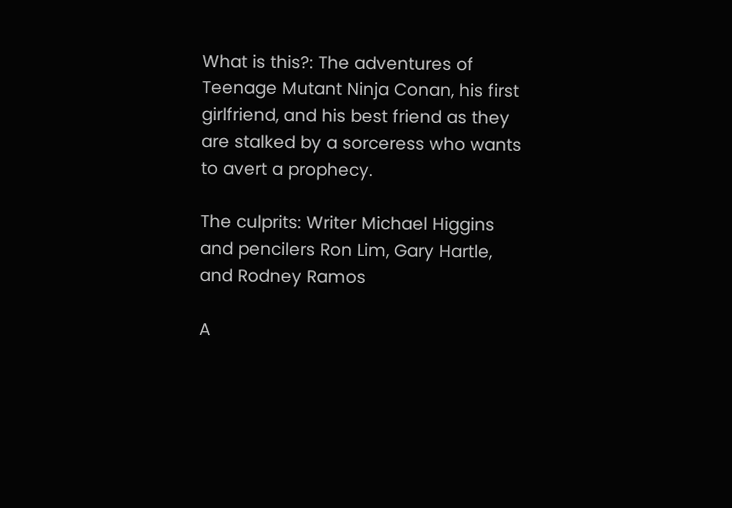What is this?: The adventures of Teenage Mutant Ninja Conan, his first girlfriend, and his best friend as they are stalked by a sorceress who wants to avert a prophecy.

The culprits: Writer Michael Higgins and pencilers Ron Lim, Gary Hartle, and Rodney Ramos

A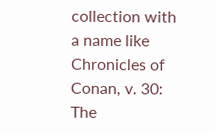collection with a name like Chronicles of Conan, v. 30: The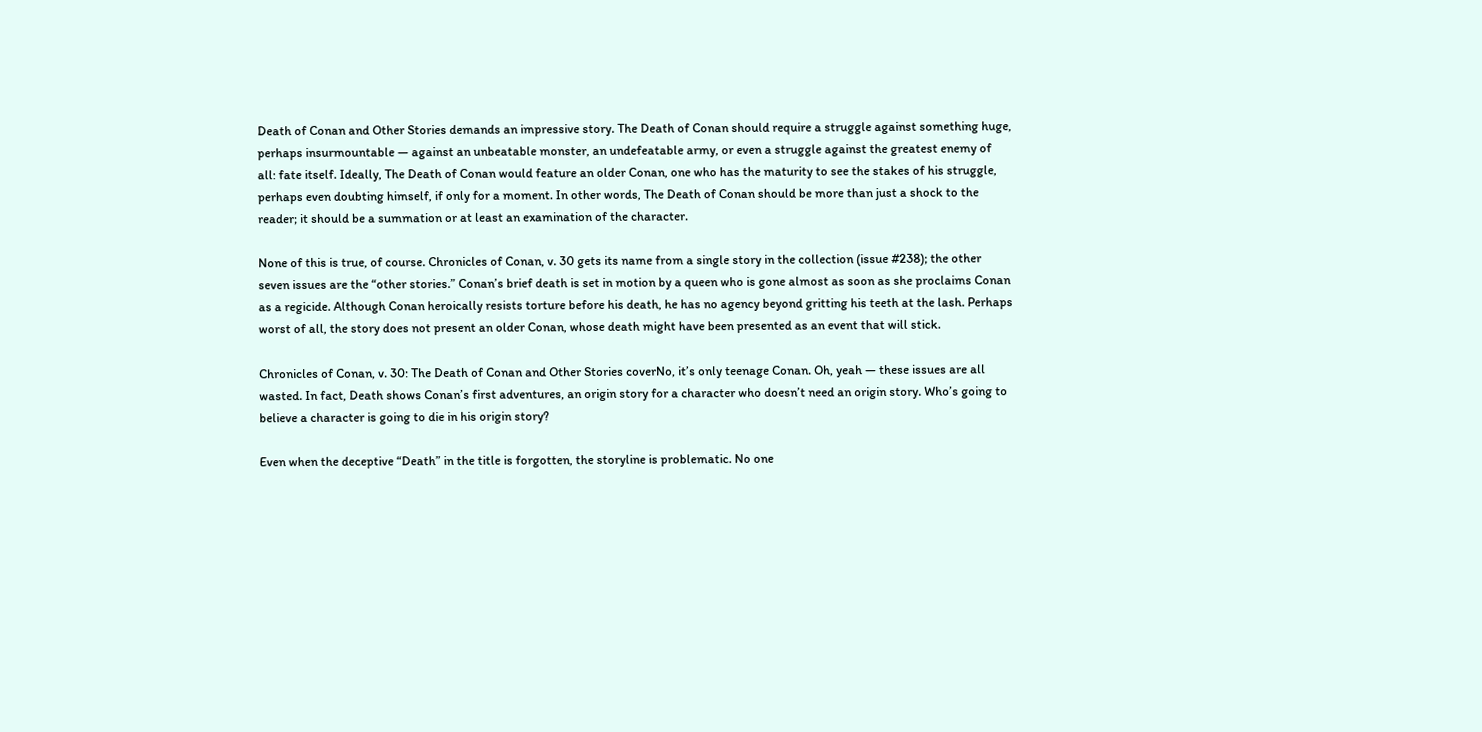Death of Conan and Other Stories demands an impressive story. The Death of Conan should require a struggle against something huge, perhaps insurmountable — against an unbeatable monster, an undefeatable army, or even a struggle against the greatest enemy of all: fate itself. Ideally, The Death of Conan would feature an older Conan, one who has the maturity to see the stakes of his struggle, perhaps even doubting himself, if only for a moment. In other words, The Death of Conan should be more than just a shock to the reader; it should be a summation or at least an examination of the character.

None of this is true, of course. Chronicles of Conan, v. 30 gets its name from a single story in the collection (issue #238); the other seven issues are the “other stories.” Conan’s brief death is set in motion by a queen who is gone almost as soon as she proclaims Conan as a regicide. Although Conan heroically resists torture before his death, he has no agency beyond gritting his teeth at the lash. Perhaps worst of all, the story does not present an older Conan, whose death might have been presented as an event that will stick.

Chronicles of Conan, v. 30: The Death of Conan and Other Stories coverNo, it’s only teenage Conan. Oh, yeah — these issues are all wasted. In fact, Death shows Conan’s first adventures, an origin story for a character who doesn’t need an origin story. Who’s going to believe a character is going to die in his origin story?

Even when the deceptive “Death” in the title is forgotten, the storyline is problematic. No one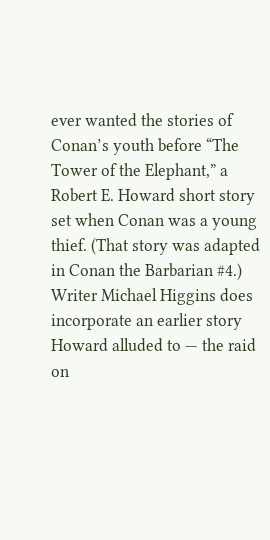ever wanted the stories of Conan’s youth before “The Tower of the Elephant,” a Robert E. Howard short story set when Conan was a young thief. (That story was adapted in Conan the Barbarian #4.) Writer Michael Higgins does incorporate an earlier story Howard alluded to — the raid on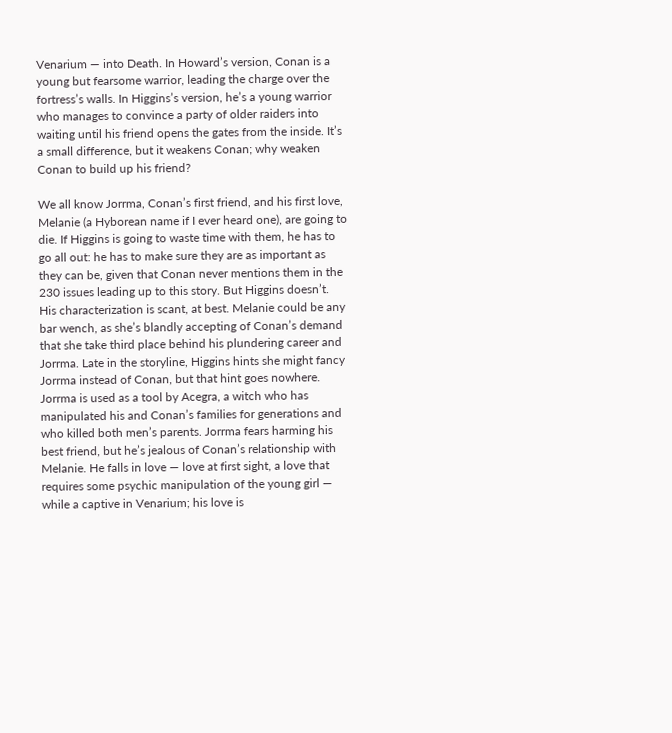Venarium — into Death. In Howard’s version, Conan is a young but fearsome warrior, leading the charge over the fortress’s walls. In Higgins’s version, he’s a young warrior who manages to convince a party of older raiders into waiting until his friend opens the gates from the inside. It’s a small difference, but it weakens Conan; why weaken Conan to build up his friend?

We all know Jorrma, Conan’s first friend, and his first love, Melanie (a Hyborean name if I ever heard one), are going to die. If Higgins is going to waste time with them, he has to go all out: he has to make sure they are as important as they can be, given that Conan never mentions them in the 230 issues leading up to this story. But Higgins doesn’t. His characterization is scant, at best. Melanie could be any bar wench, as she’s blandly accepting of Conan’s demand that she take third place behind his plundering career and Jorrma. Late in the storyline, Higgins hints she might fancy Jorrma instead of Conan, but that hint goes nowhere. Jorrma is used as a tool by Acegra, a witch who has manipulated his and Conan’s families for generations and who killed both men’s parents. Jorrma fears harming his best friend, but he’s jealous of Conan’s relationship with Melanie. He falls in love — love at first sight, a love that requires some psychic manipulation of the young girl — while a captive in Venarium; his love is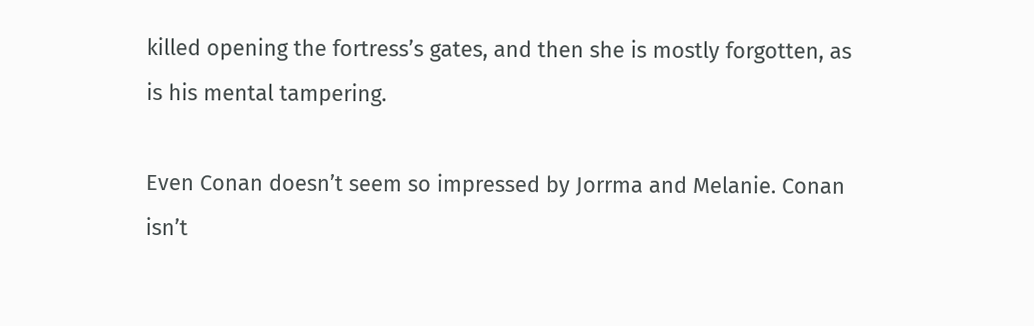killed opening the fortress’s gates, and then she is mostly forgotten, as is his mental tampering.

Even Conan doesn’t seem so impressed by Jorrma and Melanie. Conan isn’t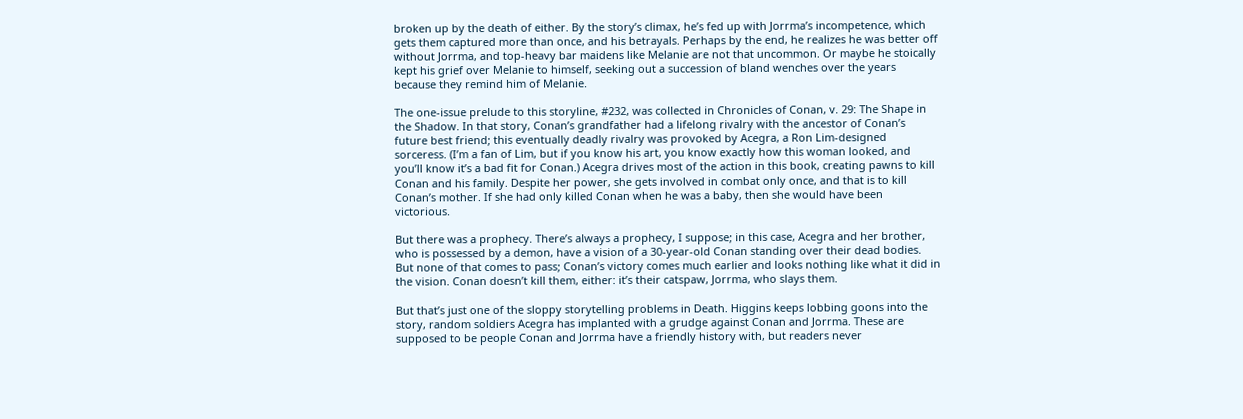broken up by the death of either. By the story’s climax, he’s fed up with Jorrma’s incompetence, which gets them captured more than once, and his betrayals. Perhaps by the end, he realizes he was better off without Jorrma, and top-heavy bar maidens like Melanie are not that uncommon. Or maybe he stoically kept his grief over Melanie to himself, seeking out a succession of bland wenches over the years because they remind him of Melanie.

The one-issue prelude to this storyline, #232, was collected in Chronicles of Conan, v. 29: The Shape in the Shadow. In that story, Conan’s grandfather had a lifelong rivalry with the ancestor of Conan’s future best friend; this eventually deadly rivalry was provoked by Acegra, a Ron Lim-designed sorceress. (I’m a fan of Lim, but if you know his art, you know exactly how this woman looked, and you’ll know it’s a bad fit for Conan.) Acegra drives most of the action in this book, creating pawns to kill Conan and his family. Despite her power, she gets involved in combat only once, and that is to kill Conan’s mother. If she had only killed Conan when he was a baby, then she would have been victorious.

But there was a prophecy. There’s always a prophecy, I suppose; in this case, Acegra and her brother, who is possessed by a demon, have a vision of a 30-year-old Conan standing over their dead bodies. But none of that comes to pass; Conan’s victory comes much earlier and looks nothing like what it did in the vision. Conan doesn’t kill them, either: it’s their catspaw, Jorrma, who slays them.

But that’s just one of the sloppy storytelling problems in Death. Higgins keeps lobbing goons into the story, random soldiers Acegra has implanted with a grudge against Conan and Jorrma. These are supposed to be people Conan and Jorrma have a friendly history with, but readers never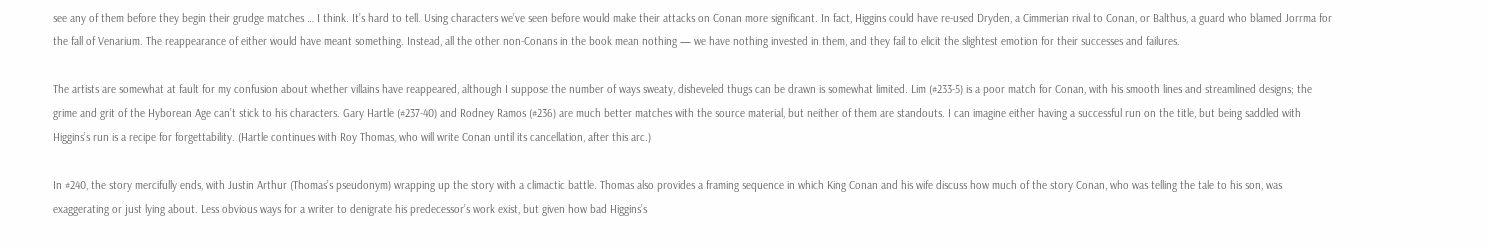see any of them before they begin their grudge matches … I think. It’s hard to tell. Using characters we’ve seen before would make their attacks on Conan more significant. In fact, Higgins could have re-used Dryden, a Cimmerian rival to Conan, or Balthus, a guard who blamed Jorrma for the fall of Venarium. The reappearance of either would have meant something. Instead, all the other non-Conans in the book mean nothing — we have nothing invested in them, and they fail to elicit the slightest emotion for their successes and failures.

The artists are somewhat at fault for my confusion about whether villains have reappeared, although I suppose the number of ways sweaty, disheveled thugs can be drawn is somewhat limited. Lim (#233-5) is a poor match for Conan, with his smooth lines and streamlined designs; the grime and grit of the Hyborean Age can’t stick to his characters. Gary Hartle (#237-40) and Rodney Ramos (#236) are much better matches with the source material, but neither of them are standouts. I can imagine either having a successful run on the title, but being saddled with Higgins’s run is a recipe for forgettability. (Hartle continues with Roy Thomas, who will write Conan until its cancellation, after this arc.)

In #240, the story mercifully ends, with Justin Arthur (Thomas’s pseudonym) wrapping up the story with a climactic battle. Thomas also provides a framing sequence in which King Conan and his wife discuss how much of the story Conan, who was telling the tale to his son, was exaggerating or just lying about. Less obvious ways for a writer to denigrate his predecessor’s work exist, but given how bad Higgins’s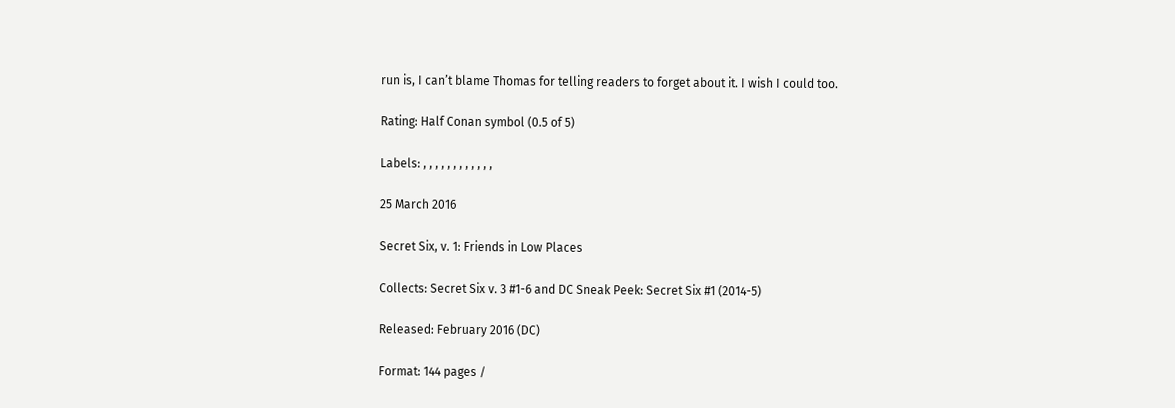run is, I can’t blame Thomas for telling readers to forget about it. I wish I could too.

Rating: Half Conan symbol (0.5 of 5)

Labels: , , , , , , , , , , , ,

25 March 2016

Secret Six, v. 1: Friends in Low Places

Collects: Secret Six v. 3 #1-6 and DC Sneak Peek: Secret Six #1 (2014-5)

Released: February 2016 (DC)

Format: 144 pages /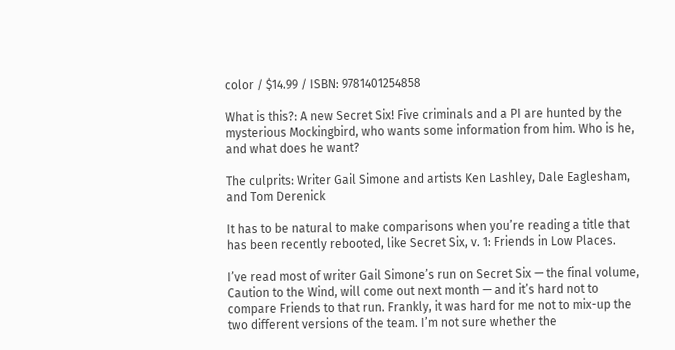color / $14.99 / ISBN: 9781401254858

What is this?: A new Secret Six! Five criminals and a PI are hunted by the mysterious Mockingbird, who wants some information from him. Who is he, and what does he want?

The culprits: Writer Gail Simone and artists Ken Lashley, Dale Eaglesham, and Tom Derenick

It has to be natural to make comparisons when you’re reading a title that has been recently rebooted, like Secret Six, v. 1: Friends in Low Places.

I’ve read most of writer Gail Simone’s run on Secret Six — the final volume, Caution to the Wind, will come out next month — and it’s hard not to compare Friends to that run. Frankly, it was hard for me not to mix-up the two different versions of the team. I’m not sure whether the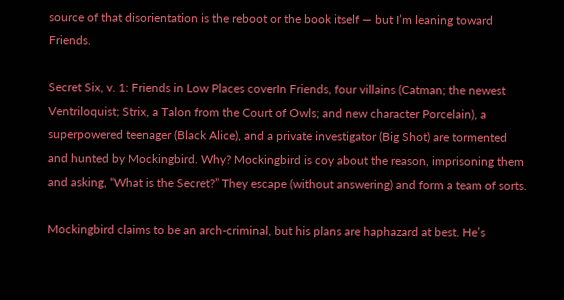source of that disorientation is the reboot or the book itself — but I’m leaning toward Friends.

Secret Six, v. 1: Friends in Low Places coverIn Friends, four villains (Catman; the newest Ventriloquist; Strix, a Talon from the Court of Owls; and new character Porcelain), a superpowered teenager (Black Alice), and a private investigator (Big Shot) are tormented and hunted by Mockingbird. Why? Mockingbird is coy about the reason, imprisoning them and asking, “What is the Secret?” They escape (without answering) and form a team of sorts.

Mockingbird claims to be an arch-criminal, but his plans are haphazard at best. He’s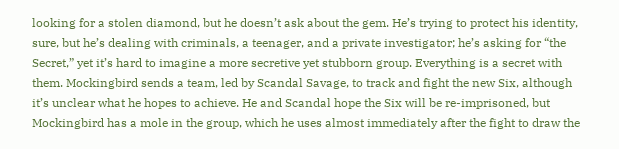looking for a stolen diamond, but he doesn’t ask about the gem. He’s trying to protect his identity, sure, but he’s dealing with criminals, a teenager, and a private investigator; he’s asking for “the Secret,” yet it’s hard to imagine a more secretive yet stubborn group. Everything is a secret with them. Mockingbird sends a team, led by Scandal Savage, to track and fight the new Six, although it’s unclear what he hopes to achieve. He and Scandal hope the Six will be re-imprisoned, but Mockingbird has a mole in the group, which he uses almost immediately after the fight to draw the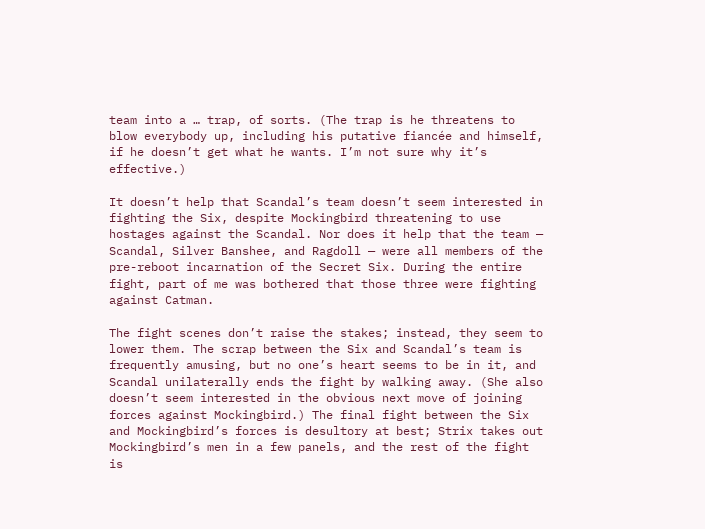team into a … trap, of sorts. (The trap is he threatens to blow everybody up, including his putative fiancée and himself, if he doesn’t get what he wants. I’m not sure why it’s effective.)

It doesn’t help that Scandal’s team doesn’t seem interested in fighting the Six, despite Mockingbird threatening to use hostages against the Scandal. Nor does it help that the team — Scandal, Silver Banshee, and Ragdoll — were all members of the pre-reboot incarnation of the Secret Six. During the entire fight, part of me was bothered that those three were fighting against Catman.

The fight scenes don’t raise the stakes; instead, they seem to lower them. The scrap between the Six and Scandal’s team is frequently amusing, but no one’s heart seems to be in it, and Scandal unilaterally ends the fight by walking away. (She also doesn’t seem interested in the obvious next move of joining forces against Mockingbird.) The final fight between the Six and Mockingbird’s forces is desultory at best; Strix takes out Mockingbird’s men in a few panels, and the rest of the fight is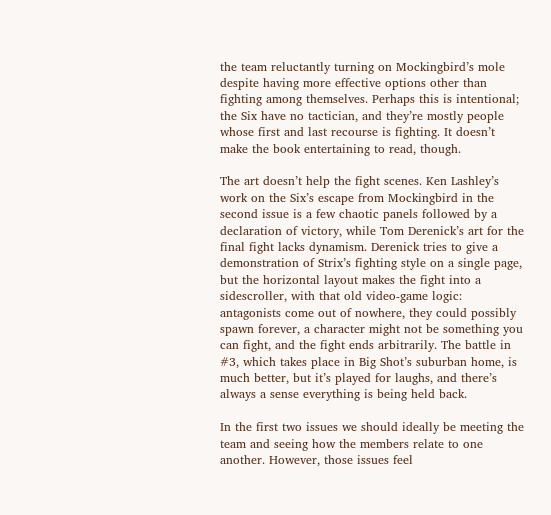the team reluctantly turning on Mockingbird’s mole despite having more effective options other than fighting among themselves. Perhaps this is intentional; the Six have no tactician, and they’re mostly people whose first and last recourse is fighting. It doesn’t make the book entertaining to read, though.

The art doesn’t help the fight scenes. Ken Lashley’s work on the Six’s escape from Mockingbird in the second issue is a few chaotic panels followed by a declaration of victory, while Tom Derenick’s art for the final fight lacks dynamism. Derenick tries to give a demonstration of Strix’s fighting style on a single page, but the horizontal layout makes the fight into a sidescroller, with that old video-game logic: antagonists come out of nowhere, they could possibly spawn forever, a character might not be something you can fight, and the fight ends arbitrarily. The battle in #3, which takes place in Big Shot’s suburban home, is much better, but it’s played for laughs, and there’s always a sense everything is being held back.

In the first two issues we should ideally be meeting the team and seeing how the members relate to one another. However, those issues feel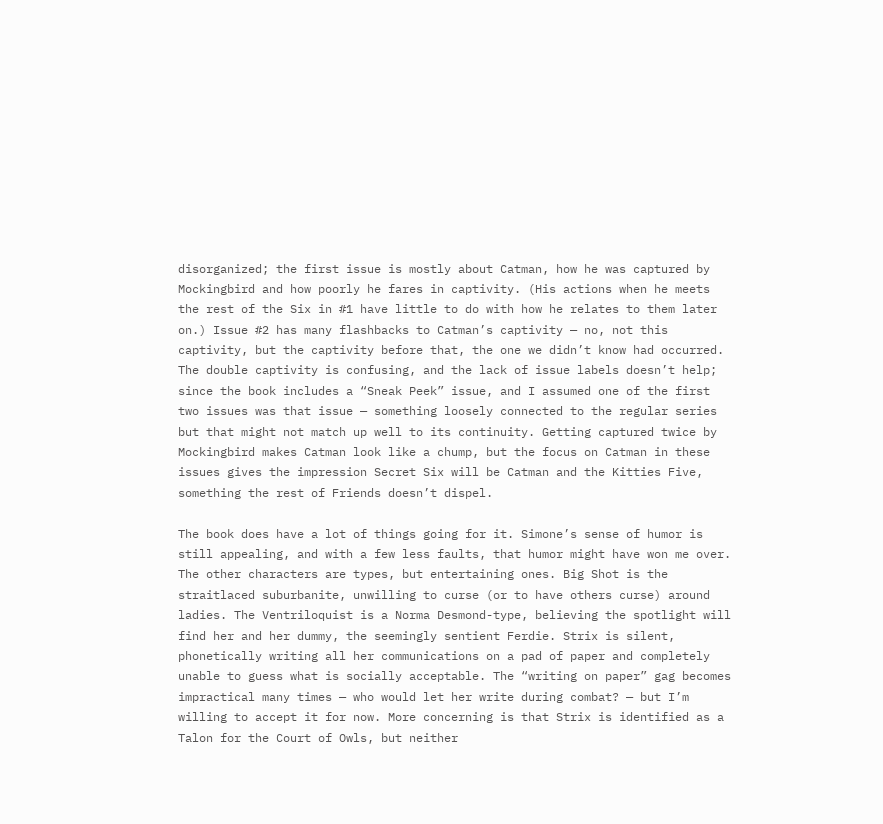disorganized; the first issue is mostly about Catman, how he was captured by Mockingbird and how poorly he fares in captivity. (His actions when he meets the rest of the Six in #1 have little to do with how he relates to them later on.) Issue #2 has many flashbacks to Catman’s captivity — no, not this captivity, but the captivity before that, the one we didn’t know had occurred. The double captivity is confusing, and the lack of issue labels doesn’t help; since the book includes a “Sneak Peek” issue, and I assumed one of the first two issues was that issue — something loosely connected to the regular series but that might not match up well to its continuity. Getting captured twice by Mockingbird makes Catman look like a chump, but the focus on Catman in these issues gives the impression Secret Six will be Catman and the Kitties Five, something the rest of Friends doesn’t dispel.

The book does have a lot of things going for it. Simone’s sense of humor is still appealing, and with a few less faults, that humor might have won me over. The other characters are types, but entertaining ones. Big Shot is the straitlaced suburbanite, unwilling to curse (or to have others curse) around ladies. The Ventriloquist is a Norma Desmond-type, believing the spotlight will find her and her dummy, the seemingly sentient Ferdie. Strix is silent, phonetically writing all her communications on a pad of paper and completely unable to guess what is socially acceptable. The “writing on paper” gag becomes impractical many times — who would let her write during combat? — but I’m willing to accept it for now. More concerning is that Strix is identified as a Talon for the Court of Owls, but neither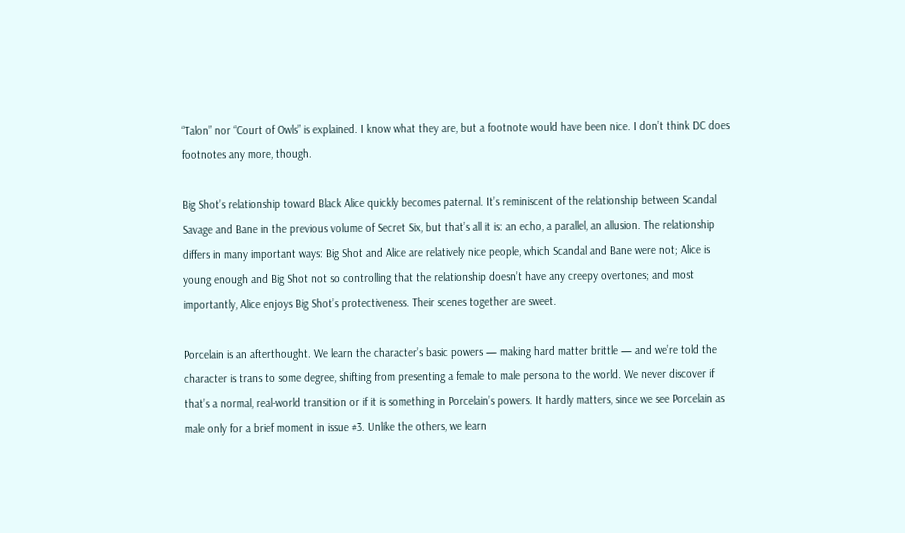“Talon” nor “Court of Owls” is explained. I know what they are, but a footnote would have been nice. I don’t think DC does footnotes any more, though.

Big Shot’s relationship toward Black Alice quickly becomes paternal. It’s reminiscent of the relationship between Scandal Savage and Bane in the previous volume of Secret Six, but that’s all it is: an echo, a parallel, an allusion. The relationship differs in many important ways: Big Shot and Alice are relatively nice people, which Scandal and Bane were not; Alice is young enough and Big Shot not so controlling that the relationship doesn’t have any creepy overtones; and most importantly, Alice enjoys Big Shot’s protectiveness. Their scenes together are sweet.

Porcelain is an afterthought. We learn the character’s basic powers — making hard matter brittle — and we’re told the character is trans to some degree, shifting from presenting a female to male persona to the world. We never discover if that’s a normal, real-world transition or if it is something in Porcelain’s powers. It hardly matters, since we see Porcelain as male only for a brief moment in issue #3. Unlike the others, we learn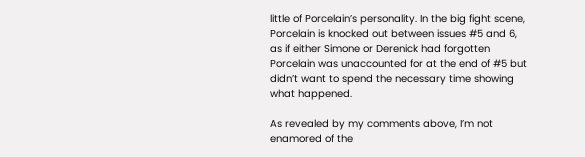little of Porcelain’s personality. In the big fight scene, Porcelain is knocked out between issues #5 and 6, as if either Simone or Derenick had forgotten Porcelain was unaccounted for at the end of #5 but didn’t want to spend the necessary time showing what happened.

As revealed by my comments above, I’m not enamored of the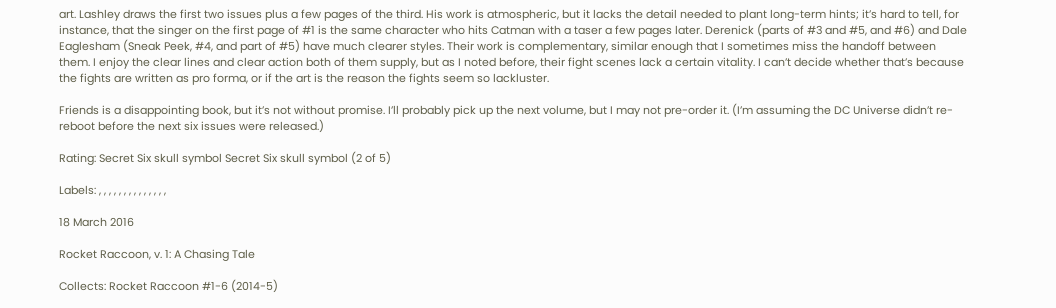art. Lashley draws the first two issues plus a few pages of the third. His work is atmospheric, but it lacks the detail needed to plant long-term hints; it’s hard to tell, for instance, that the singer on the first page of #1 is the same character who hits Catman with a taser a few pages later. Derenick (parts of #3 and #5, and #6) and Dale Eaglesham (Sneak Peek, #4, and part of #5) have much clearer styles. Their work is complementary, similar enough that I sometimes miss the handoff between them. I enjoy the clear lines and clear action both of them supply, but as I noted before, their fight scenes lack a certain vitality. I can’t decide whether that’s because the fights are written as pro forma, or if the art is the reason the fights seem so lackluster.

Friends is a disappointing book, but it’s not without promise. I’ll probably pick up the next volume, but I may not pre-order it. (I’m assuming the DC Universe didn’t re-reboot before the next six issues were released.)

Rating: Secret Six skull symbol Secret Six skull symbol (2 of 5)

Labels: , , , , , , , , , , , , , ,

18 March 2016

Rocket Raccoon, v. 1: A Chasing Tale

Collects: Rocket Raccoon #1-6 (2014-5)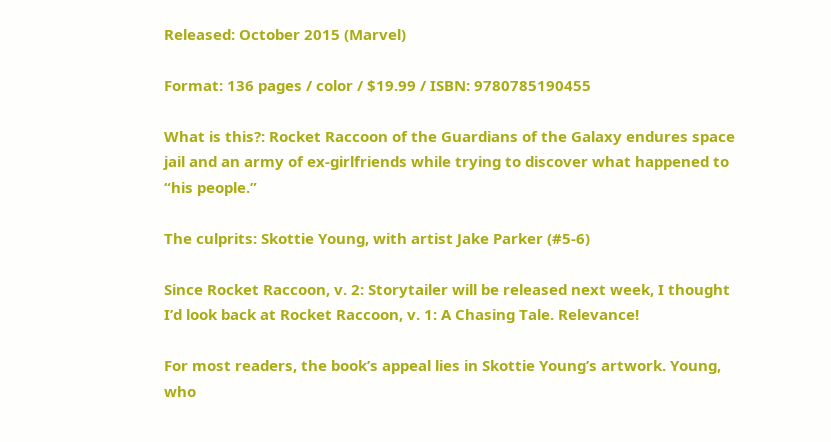Released: October 2015 (Marvel)

Format: 136 pages / color / $19.99 / ISBN: 9780785190455

What is this?: Rocket Raccoon of the Guardians of the Galaxy endures space jail and an army of ex-girlfriends while trying to discover what happened to “his people.”

The culprits: Skottie Young, with artist Jake Parker (#5-6)

Since Rocket Raccoon, v. 2: Storytailer will be released next week, I thought I’d look back at Rocket Raccoon, v. 1: A Chasing Tale. Relevance!

For most readers, the book’s appeal lies in Skottie Young’s artwork. Young, who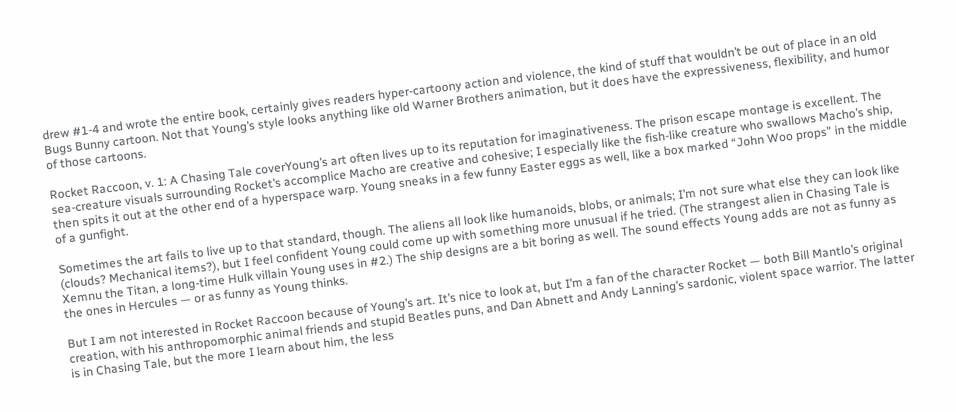drew #1-4 and wrote the entire book, certainly gives readers hyper-cartoony action and violence, the kind of stuff that wouldn’t be out of place in an old Bugs Bunny cartoon. Not that Young’s style looks anything like old Warner Brothers animation, but it does have the expressiveness, flexibility, and humor of those cartoons.

Rocket Raccoon, v. 1: A Chasing Tale coverYoung’s art often lives up to its reputation for imaginativeness. The prison escape montage is excellent. The sea-creature visuals surrounding Rocket’s accomplice Macho are creative and cohesive; I especially like the fish-like creature who swallows Macho’s ship, then spits it out at the other end of a hyperspace warp. Young sneaks in a few funny Easter eggs as well, like a box marked “John Woo props” in the middle of a gunfight.

Sometimes the art fails to live up to that standard, though. The aliens all look like humanoids, blobs, or animals; I’m not sure what else they can look like (clouds? Mechanical items?), but I feel confident Young could come up with something more unusual if he tried. (The strangest alien in Chasing Tale is Xemnu the Titan, a long-time Hulk villain Young uses in #2.) The ship designs are a bit boring as well. The sound effects Young adds are not as funny as the ones in Hercules — or as funny as Young thinks.

But I am not interested in Rocket Raccoon because of Young’s art. It’s nice to look at, but I’m a fan of the character Rocket — both Bill Mantlo’s original creation, with his anthropomorphic animal friends and stupid Beatles puns, and Dan Abnett and Andy Lanning’s sardonic, violent space warrior. The latter is in Chasing Tale, but the more I learn about him, the less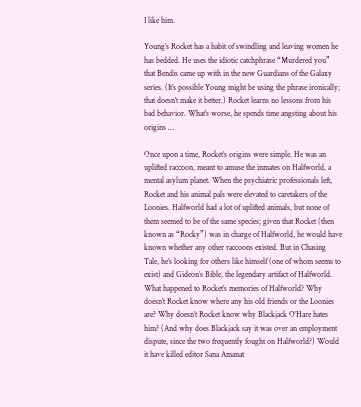I like him.

Young’s Rocket has a habit of swindling and leaving women he has bedded. He uses the idiotic catchphrase “Murdered you” that Bendis came up with in the new Guardians of the Galaxy series. (It’s possible Young might be using the phrase ironically; that doesn’t make it better.) Rocket learns no lessons from his bad behavior. What’s worse, he spends time angsting about his origins …

Once upon a time, Rocket’s origins were simple. He was an uplifted raccoon, meant to amuse the inmates on Halfworld, a mental asylum planet. When the psychiatric professionals left, Rocket and his animal pals were elevated to caretakers of the Loonies. Halfworld had a lot of uplifted animals, but none of them seemed to be of the same species; given that Rocket (then known as “Rocky”) was in charge of Halfworld, he would have known whether any other raccoons existed. But in Chasing Tale, he’s looking for others like himself (one of whom seems to exist) and Gideon’s Bible, the legendary artifact of Halfworld. What happened to Rocket’s memories of Halfworld? Why doesn’t Rocket know where any his old friends or the Loonies are? Why doesn’t Rocket know why Blackjack O’Hare hates him? (And why does Blackjack say it was over an employment dispute, since the two frequently fought on Halfworld?) Would it have killed editor Sana Amanat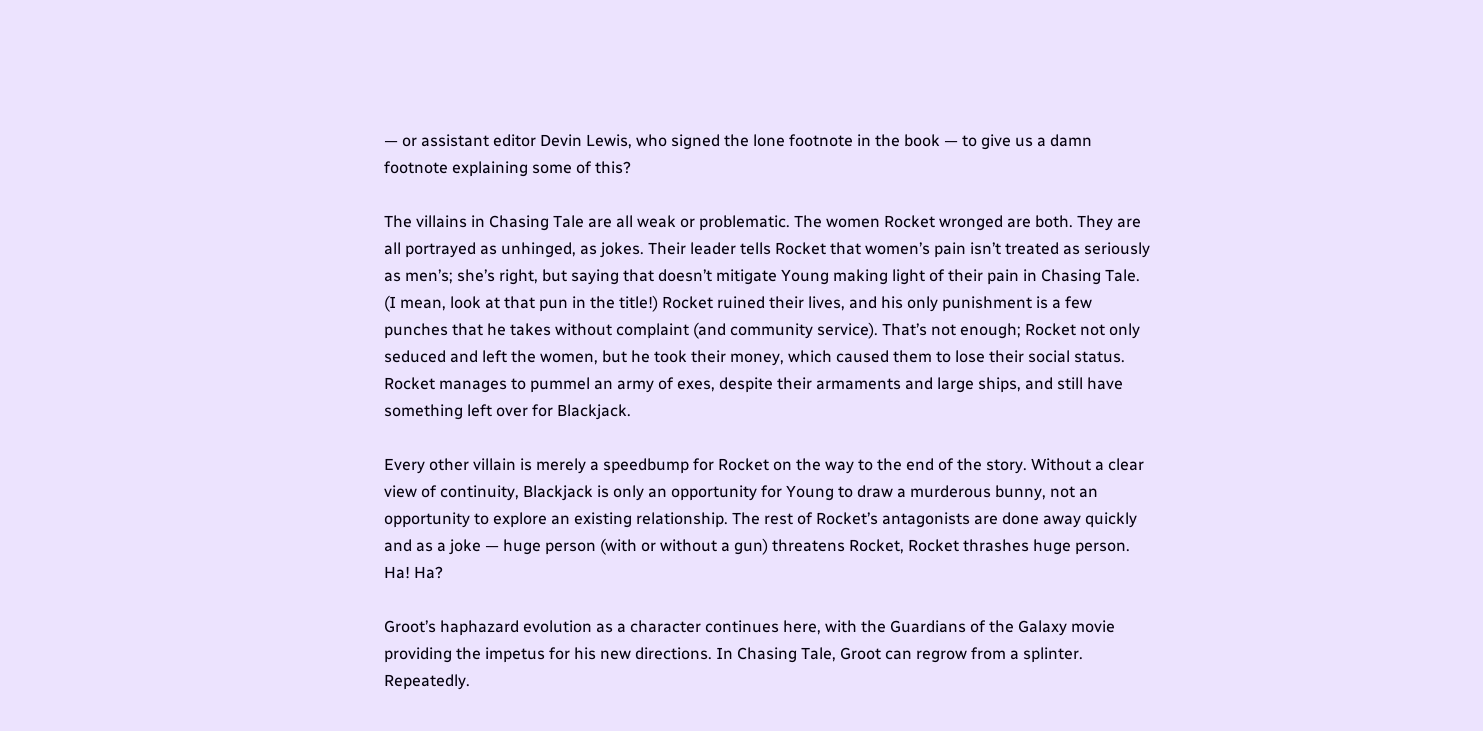— or assistant editor Devin Lewis, who signed the lone footnote in the book — to give us a damn footnote explaining some of this?

The villains in Chasing Tale are all weak or problematic. The women Rocket wronged are both. They are all portrayed as unhinged, as jokes. Their leader tells Rocket that women’s pain isn’t treated as seriously as men’s; she’s right, but saying that doesn’t mitigate Young making light of their pain in Chasing Tale. (I mean, look at that pun in the title!) Rocket ruined their lives, and his only punishment is a few punches that he takes without complaint (and community service). That’s not enough; Rocket not only seduced and left the women, but he took their money, which caused them to lose their social status. Rocket manages to pummel an army of exes, despite their armaments and large ships, and still have something left over for Blackjack.

Every other villain is merely a speedbump for Rocket on the way to the end of the story. Without a clear view of continuity, Blackjack is only an opportunity for Young to draw a murderous bunny, not an opportunity to explore an existing relationship. The rest of Rocket’s antagonists are done away quickly and as a joke — huge person (with or without a gun) threatens Rocket, Rocket thrashes huge person. Ha! Ha?

Groot’s haphazard evolution as a character continues here, with the Guardians of the Galaxy movie providing the impetus for his new directions. In Chasing Tale, Groot can regrow from a splinter. Repeatedly.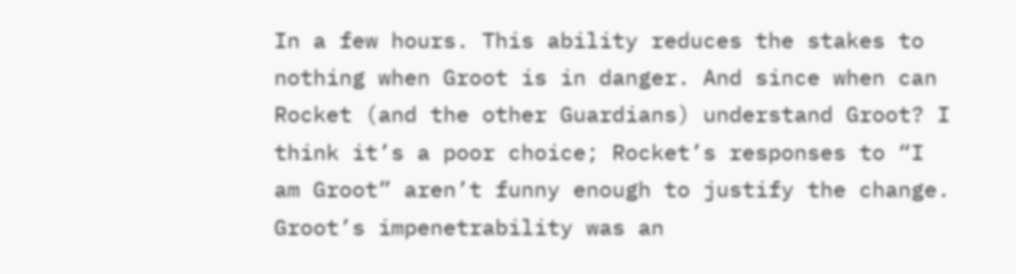In a few hours. This ability reduces the stakes to nothing when Groot is in danger. And since when can Rocket (and the other Guardians) understand Groot? I think it’s a poor choice; Rocket’s responses to “I am Groot” aren’t funny enough to justify the change. Groot’s impenetrability was an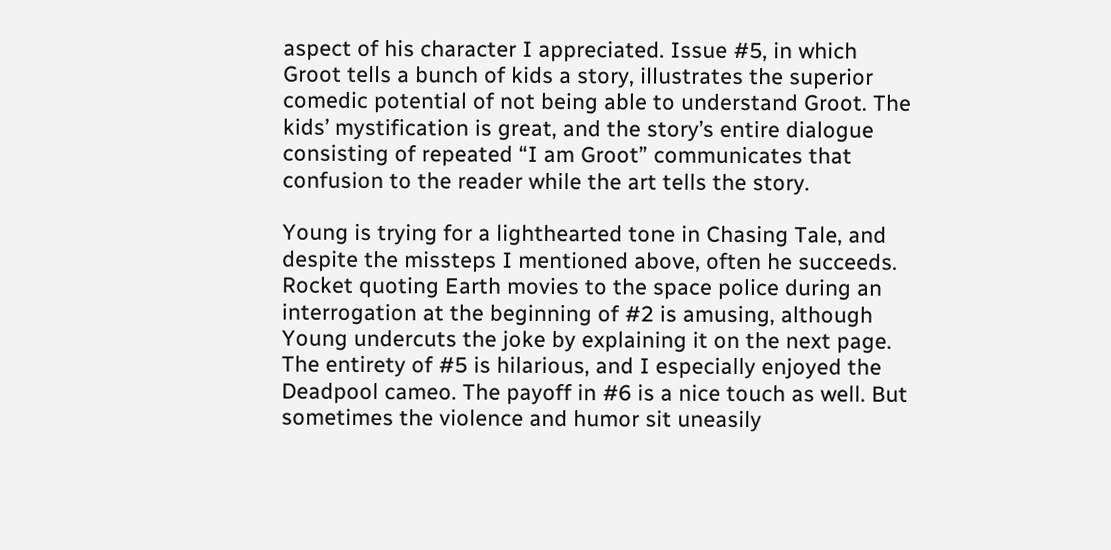aspect of his character I appreciated. Issue #5, in which Groot tells a bunch of kids a story, illustrates the superior comedic potential of not being able to understand Groot. The kids’ mystification is great, and the story’s entire dialogue consisting of repeated “I am Groot” communicates that confusion to the reader while the art tells the story.

Young is trying for a lighthearted tone in Chasing Tale, and despite the missteps I mentioned above, often he succeeds. Rocket quoting Earth movies to the space police during an interrogation at the beginning of #2 is amusing, although Young undercuts the joke by explaining it on the next page. The entirety of #5 is hilarious, and I especially enjoyed the Deadpool cameo. The payoff in #6 is a nice touch as well. But sometimes the violence and humor sit uneasily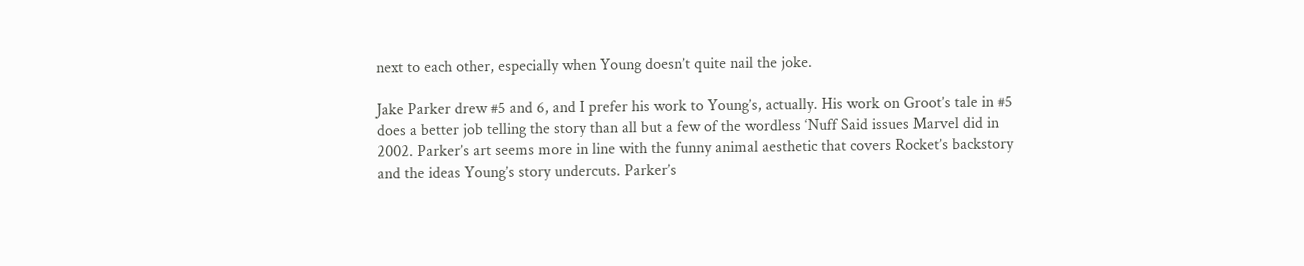next to each other, especially when Young doesn’t quite nail the joke.

Jake Parker drew #5 and 6, and I prefer his work to Young’s, actually. His work on Groot’s tale in #5 does a better job telling the story than all but a few of the wordless ‘Nuff Said issues Marvel did in 2002. Parker’s art seems more in line with the funny animal aesthetic that covers Rocket’s backstory and the ideas Young’s story undercuts. Parker’s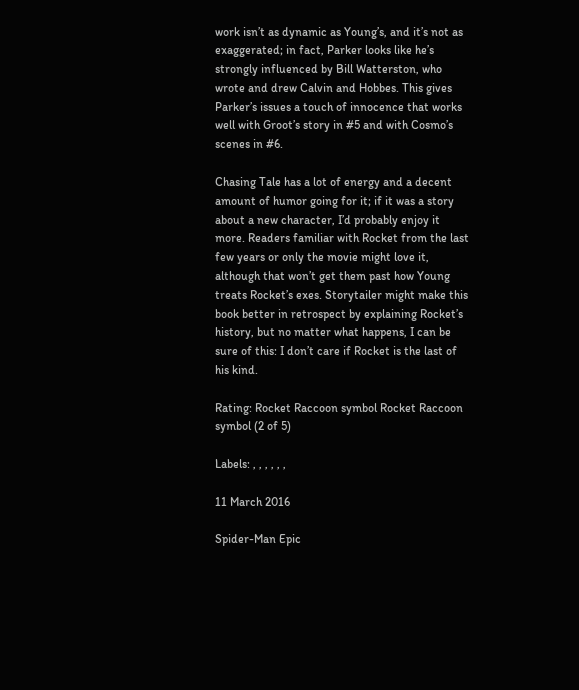work isn’t as dynamic as Young’s, and it’s not as exaggerated; in fact, Parker looks like he’s strongly influenced by Bill Watterston, who wrote and drew Calvin and Hobbes. This gives Parker’s issues a touch of innocence that works well with Groot’s story in #5 and with Cosmo’s scenes in #6.

Chasing Tale has a lot of energy and a decent amount of humor going for it; if it was a story about a new character, I’d probably enjoy it more. Readers familiar with Rocket from the last few years or only the movie might love it, although that won’t get them past how Young treats Rocket’s exes. Storytailer might make this book better in retrospect by explaining Rocket’s history, but no matter what happens, I can be sure of this: I don’t care if Rocket is the last of his kind.

Rating: Rocket Raccoon symbol Rocket Raccoon symbol (2 of 5)

Labels: , , , , , ,

11 March 2016

Spider-Man Epic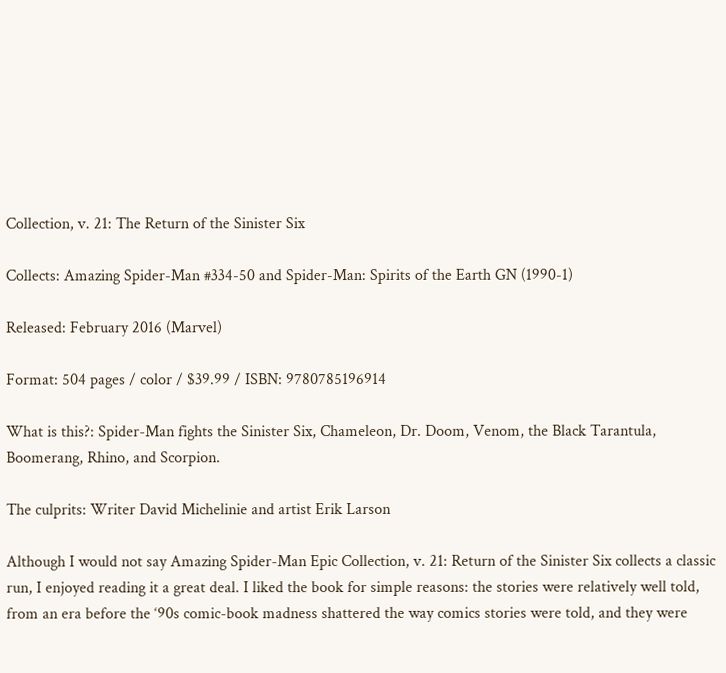Collection, v. 21: The Return of the Sinister Six

Collects: Amazing Spider-Man #334-50 and Spider-Man: Spirits of the Earth GN (1990-1)

Released: February 2016 (Marvel)

Format: 504 pages / color / $39.99 / ISBN: 9780785196914

What is this?: Spider-Man fights the Sinister Six, Chameleon, Dr. Doom, Venom, the Black Tarantula, Boomerang, Rhino, and Scorpion.

The culprits: Writer David Michelinie and artist Erik Larson

Although I would not say Amazing Spider-Man Epic Collection, v. 21: Return of the Sinister Six collects a classic run, I enjoyed reading it a great deal. I liked the book for simple reasons: the stories were relatively well told, from an era before the ‘90s comic-book madness shattered the way comics stories were told, and they were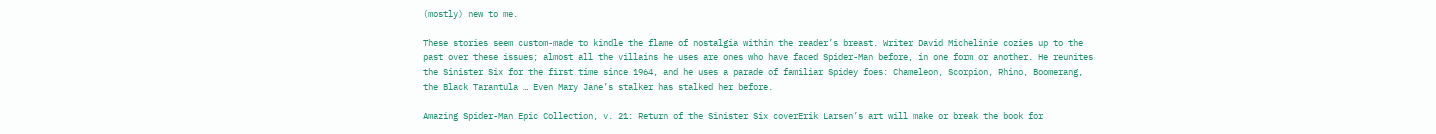(mostly) new to me.

These stories seem custom-made to kindle the flame of nostalgia within the reader’s breast. Writer David Michelinie cozies up to the past over these issues; almost all the villains he uses are ones who have faced Spider-Man before, in one form or another. He reunites the Sinister Six for the first time since 1964, and he uses a parade of familiar Spidey foes: Chameleon, Scorpion, Rhino, Boomerang, the Black Tarantula … Even Mary Jane’s stalker has stalked her before.

Amazing Spider-Man Epic Collection, v. 21: Return of the Sinister Six coverErik Larsen’s art will make or break the book for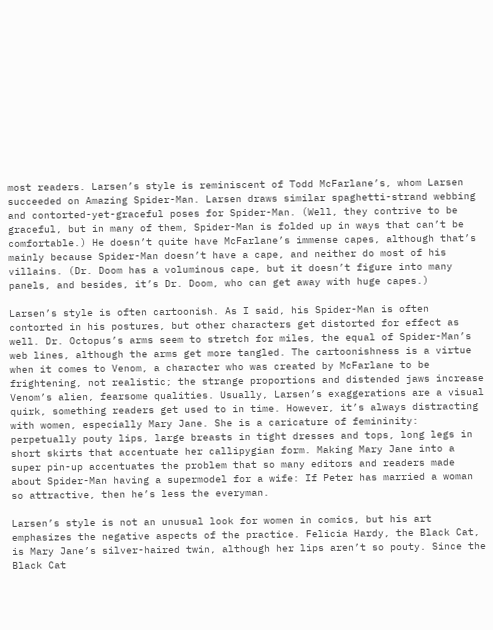most readers. Larsen’s style is reminiscent of Todd McFarlane’s, whom Larsen succeeded on Amazing Spider-Man. Larsen draws similar spaghetti-strand webbing and contorted-yet-graceful poses for Spider-Man. (Well, they contrive to be graceful, but in many of them, Spider-Man is folded up in ways that can’t be comfortable.) He doesn’t quite have McFarlane’s immense capes, although that’s mainly because Spider-Man doesn’t have a cape, and neither do most of his villains. (Dr. Doom has a voluminous cape, but it doesn’t figure into many panels, and besides, it’s Dr. Doom, who can get away with huge capes.)

Larsen’s style is often cartoonish. As I said, his Spider-Man is often contorted in his postures, but other characters get distorted for effect as well. Dr. Octopus’s arms seem to stretch for miles, the equal of Spider-Man’s web lines, although the arms get more tangled. The cartoonishness is a virtue when it comes to Venom, a character who was created by McFarlane to be frightening, not realistic; the strange proportions and distended jaws increase Venom’s alien, fearsome qualities. Usually, Larsen’s exaggerations are a visual quirk, something readers get used to in time. However, it’s always distracting with women, especially Mary Jane. She is a caricature of femininity: perpetually pouty lips, large breasts in tight dresses and tops, long legs in short skirts that accentuate her callipygian form. Making Mary Jane into a super pin-up accentuates the problem that so many editors and readers made about Spider-Man having a supermodel for a wife: If Peter has married a woman so attractive, then he’s less the everyman.

Larsen’s style is not an unusual look for women in comics, but his art emphasizes the negative aspects of the practice. Felicia Hardy, the Black Cat, is Mary Jane’s silver-haired twin, although her lips aren’t so pouty. Since the Black Cat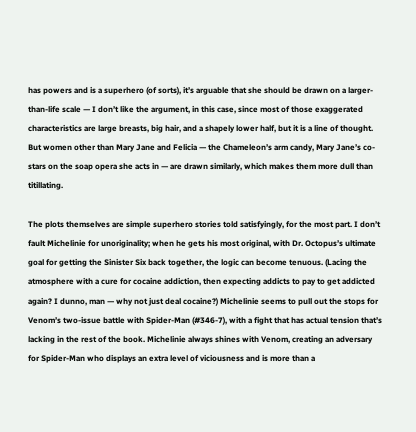has powers and is a superhero (of sorts), it’s arguable that she should be drawn on a larger-than-life scale — I don’t like the argument, in this case, since most of those exaggerated characteristics are large breasts, big hair, and a shapely lower half, but it is a line of thought. But women other than Mary Jane and Felicia — the Chameleon’s arm candy, Mary Jane’s co-stars on the soap opera she acts in — are drawn similarly, which makes them more dull than titillating.

The plots themselves are simple superhero stories told satisfyingly, for the most part. I don’t fault Michelinie for unoriginality; when he gets his most original, with Dr. Octopus’s ultimate goal for getting the Sinister Six back together, the logic can become tenuous. (Lacing the atmosphere with a cure for cocaine addiction, then expecting addicts to pay to get addicted again? I dunno, man — why not just deal cocaine?) Michelinie seems to pull out the stops for Venom’s two-issue battle with Spider-Man (#346-7), with a fight that has actual tension that’s lacking in the rest of the book. Michelinie always shines with Venom, creating an adversary for Spider-Man who displays an extra level of viciousness and is more than a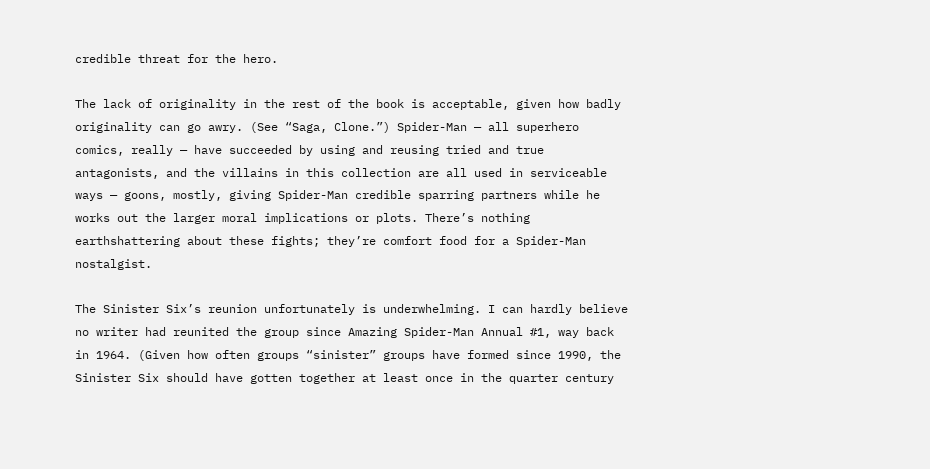credible threat for the hero.

The lack of originality in the rest of the book is acceptable, given how badly originality can go awry. (See “Saga, Clone.”) Spider-Man — all superhero comics, really — have succeeded by using and reusing tried and true antagonists, and the villains in this collection are all used in serviceable ways — goons, mostly, giving Spider-Man credible sparring partners while he works out the larger moral implications or plots. There’s nothing earthshattering about these fights; they’re comfort food for a Spider-Man nostalgist.

The Sinister Six’s reunion unfortunately is underwhelming. I can hardly believe no writer had reunited the group since Amazing Spider-Man Annual #1, way back in 1964. (Given how often groups “sinister” groups have formed since 1990, the Sinister Six should have gotten together at least once in the quarter century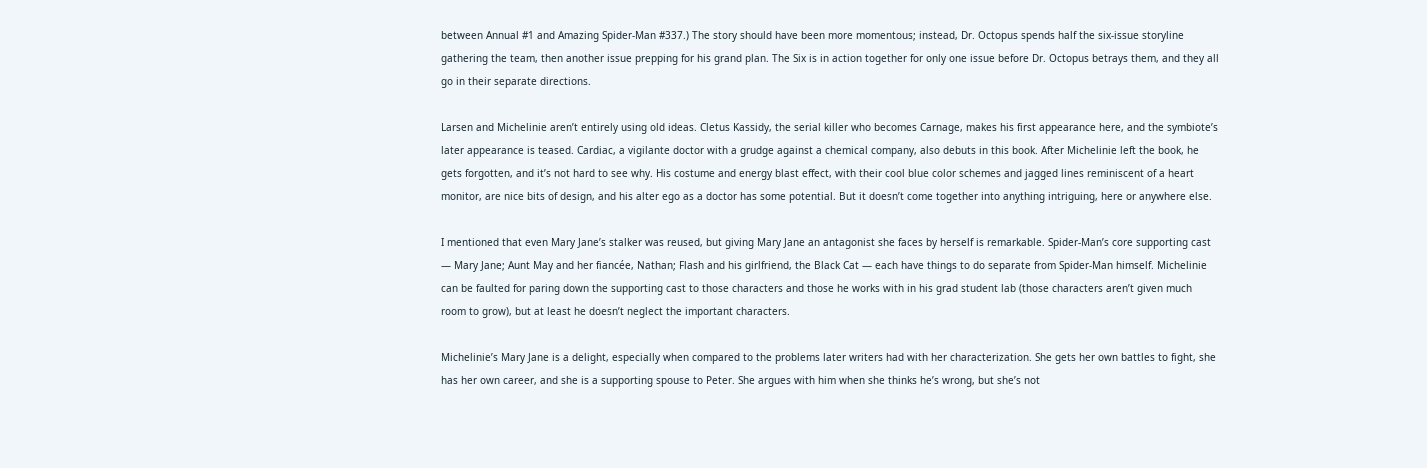between Annual #1 and Amazing Spider-Man #337.) The story should have been more momentous; instead, Dr. Octopus spends half the six-issue storyline gathering the team, then another issue prepping for his grand plan. The Six is in action together for only one issue before Dr. Octopus betrays them, and they all go in their separate directions.

Larsen and Michelinie aren’t entirely using old ideas. Cletus Kassidy, the serial killer who becomes Carnage, makes his first appearance here, and the symbiote’s later appearance is teased. Cardiac, a vigilante doctor with a grudge against a chemical company, also debuts in this book. After Michelinie left the book, he gets forgotten, and it’s not hard to see why. His costume and energy blast effect, with their cool blue color schemes and jagged lines reminiscent of a heart monitor, are nice bits of design, and his alter ego as a doctor has some potential. But it doesn’t come together into anything intriguing, here or anywhere else.

I mentioned that even Mary Jane’s stalker was reused, but giving Mary Jane an antagonist she faces by herself is remarkable. Spider-Man’s core supporting cast — Mary Jane; Aunt May and her fiancée, Nathan; Flash and his girlfriend, the Black Cat — each have things to do separate from Spider-Man himself. Michelinie can be faulted for paring down the supporting cast to those characters and those he works with in his grad student lab (those characters aren’t given much room to grow), but at least he doesn’t neglect the important characters.

Michelinie’s Mary Jane is a delight, especially when compared to the problems later writers had with her characterization. She gets her own battles to fight, she has her own career, and she is a supporting spouse to Peter. She argues with him when she thinks he’s wrong, but she’s not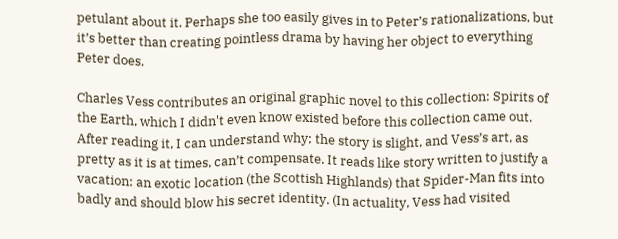petulant about it. Perhaps she too easily gives in to Peter’s rationalizations, but it’s better than creating pointless drama by having her object to everything Peter does.

Charles Vess contributes an original graphic novel to this collection: Spirits of the Earth, which I didn't even know existed before this collection came out. After reading it, I can understand why; the story is slight, and Vess’s art, as pretty as it is at times, can’t compensate. It reads like story written to justify a vacation: an exotic location (the Scottish Highlands) that Spider-Man fits into badly and should blow his secret identity. (In actuality, Vess had visited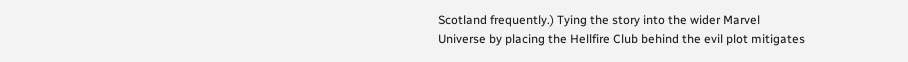Scotland frequently.) Tying the story into the wider Marvel Universe by placing the Hellfire Club behind the evil plot mitigates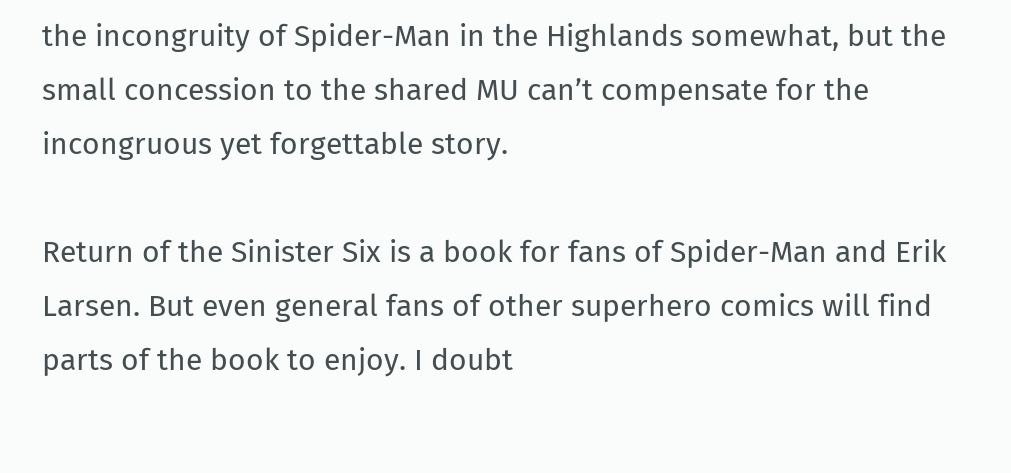the incongruity of Spider-Man in the Highlands somewhat, but the small concession to the shared MU can’t compensate for the incongruous yet forgettable story.

Return of the Sinister Six is a book for fans of Spider-Man and Erik Larsen. But even general fans of other superhero comics will find parts of the book to enjoy. I doubt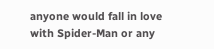anyone would fall in love with Spider-Man or any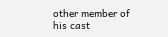other member of his cast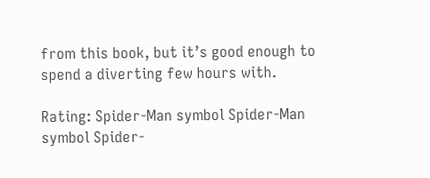from this book, but it’s good enough to spend a diverting few hours with.

Rating: Spider-Man symbol Spider-Man symbol Spider-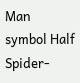Man symbol Half Spider-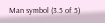Man symbol (3.5 of 5)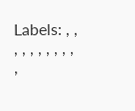Labels: , , , , , , , , , , ,